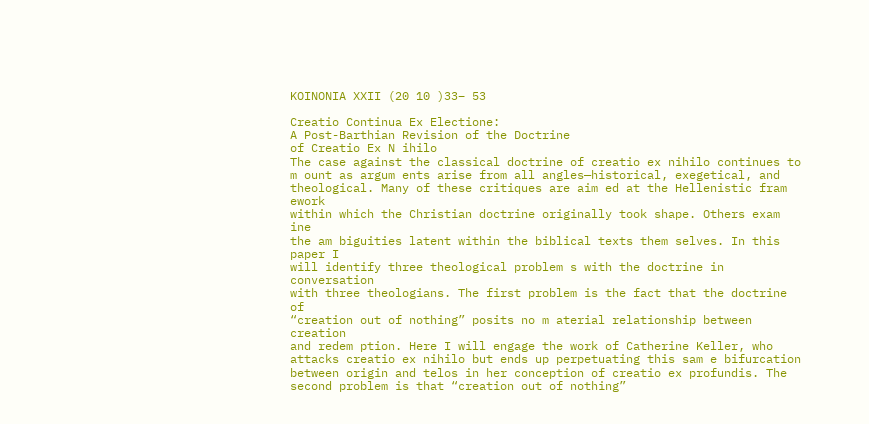KOINONIA XXII (20 10 )33– 53

Creatio Continua Ex Electione:
A Post-Barthian Revision of the Doctrine
of Creatio Ex N ihilo
The case against the classical doctrine of creatio ex nihilo continues to
m ount as argum ents arise from all angles—historical, exegetical, and theological. Many of these critiques are aim ed at the Hellenistic fram ework
within which the Christian doctrine originally took shape. Others exam ine
the am biguities latent within the biblical texts them selves. In this paper I
will identify three theological problem s with the doctrine in conversation
with three theologians. The first problem is the fact that the doctrine of
“creation out of nothing” posits no m aterial relationship between creation
and redem ption. Here I will engage the work of Catherine Keller, who attacks creatio ex nihilo but ends up perpetuating this sam e bifurcation between origin and telos in her conception of creatio ex profundis. The second problem is that “creation out of nothing”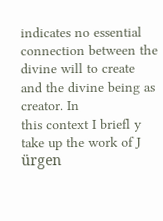indicates no essential connection between the divine will to create and the divine being as creator. In
this context I briefl y take up the work of J ürgen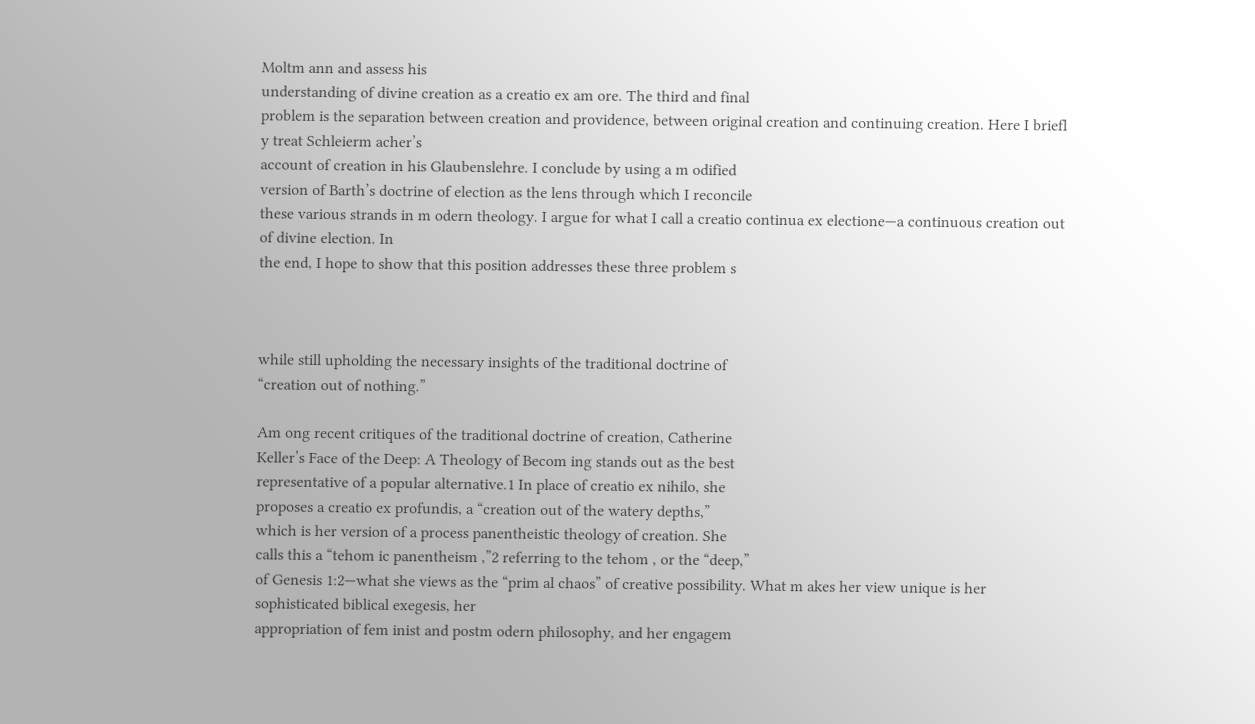Moltm ann and assess his
understanding of divine creation as a creatio ex am ore. The third and final
problem is the separation between creation and providence, between original creation and continuing creation. Here I briefl y treat Schleierm acher’s
account of creation in his Glaubenslehre. I conclude by using a m odified
version of Barth’s doctrine of election as the lens through which I reconcile
these various strands in m odern theology. I argue for what I call a creatio continua ex electione—a continuous creation out of divine election. In
the end, I hope to show that this position addresses these three problem s



while still upholding the necessary insights of the traditional doctrine of
“creation out of nothing.”

Am ong recent critiques of the traditional doctrine of creation, Catherine
Keller’s Face of the Deep: A Theology of Becom ing stands out as the best
representative of a popular alternative.1 In place of creatio ex nihilo, she
proposes a creatio ex profundis, a “creation out of the watery depths,”
which is her version of a process panentheistic theology of creation. She
calls this a “tehom ic panentheism ,”2 referring to the tehom , or the “deep,”
of Genesis 1:2—what she views as the “prim al chaos” of creative possibility. What m akes her view unique is her sophisticated biblical exegesis, her
appropriation of fem inist and postm odern philosophy, and her engagem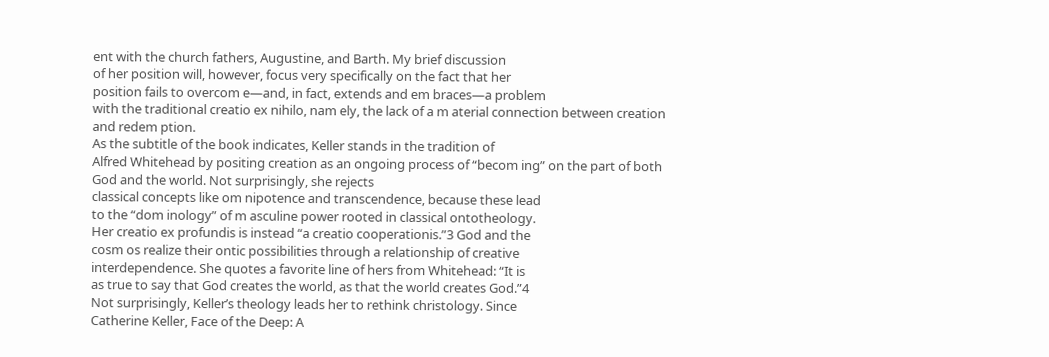ent with the church fathers, Augustine, and Barth. My brief discussion
of her position will, however, focus very specifically on the fact that her
position fails to overcom e—and, in fact, extends and em braces—a problem
with the traditional creatio ex nihilo, nam ely, the lack of a m aterial connection between creation and redem ption.
As the subtitle of the book indicates, Keller stands in the tradition of
Alfred Whitehead by positing creation as an ongoing process of “becom ing” on the part of both God and the world. Not surprisingly, she rejects
classical concepts like om nipotence and transcendence, because these lead
to the “dom inology” of m asculine power rooted in classical ontotheology.
Her creatio ex profundis is instead “a creatio cooperationis.”3 God and the
cosm os realize their ontic possibilities through a relationship of creative
interdependence. She quotes a favorite line of hers from Whitehead: “It is
as true to say that God creates the world, as that the world creates God.”4
Not surprisingly, Keller’s theology leads her to rethink christology. Since
Catherine Keller, Face of the Deep: A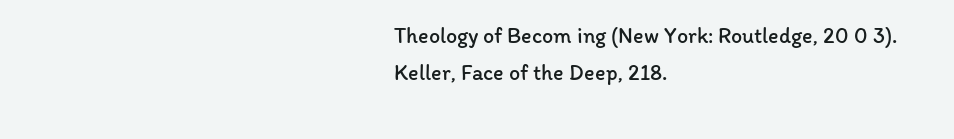Theology of Becom ing (New York: Routledge, 20 0 3).
Keller, Face of the Deep, 218.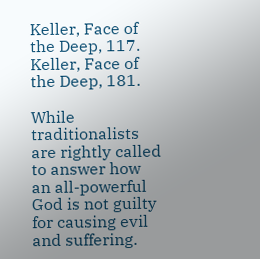Keller, Face of the Deep, 117.
Keller, Face of the Deep, 181.

While traditionalists are rightly called to answer how an all-powerful God is not guilty for causing evil and suffering.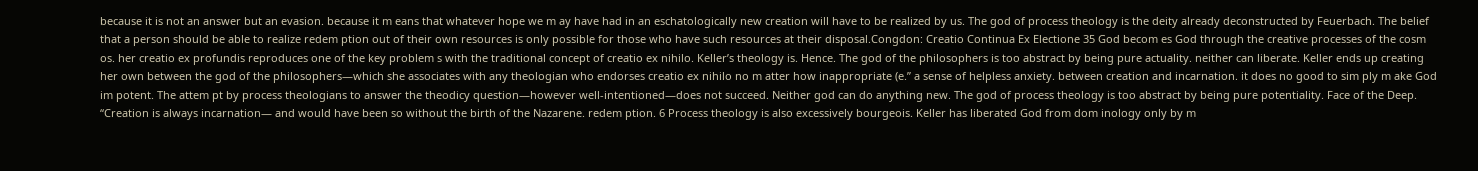because it is not an answer but an evasion. because it m eans that whatever hope we m ay have had in an eschatologically new creation will have to be realized by us. The god of process theology is the deity already deconstructed by Feuerbach. The belief that a person should be able to realize redem ption out of their own resources is only possible for those who have such resources at their disposal.Congdon: Creatio Continua Ex Electione 35 God becom es God through the creative processes of the cosm os. her creatio ex profundis reproduces one of the key problem s with the traditional concept of creatio ex nihilo. Keller’s theology is. Hence. The god of the philosophers is too abstract by being pure actuality. neither can liberate. Keller ends up creating her own between the god of the philosophers—which she associates with any theologian who endorses creatio ex nihilo no m atter how inappropriate (e.” a sense of helpless anxiety. between creation and incarnation. it does no good to sim ply m ake God im potent. The attem pt by process theologians to answer the theodicy question—however well-intentioned—does not succeed. Neither god can do anything new. The god of process theology is too abstract by being pure potentiality. Face of the Deep. “Creation is always incarnation— and would have been so without the birth of the Nazarene. redem ption. 6 Process theology is also excessively bourgeois. Keller has liberated God from dom inology only by m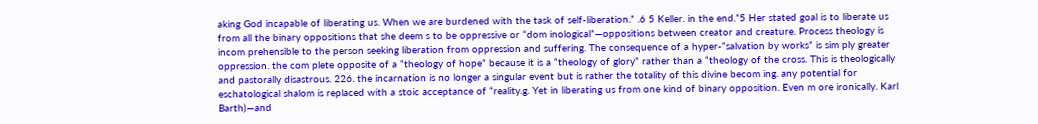aking God incapable of liberating us. When we are burdened with the task of self-liberation.” .6 5 Keller. in the end.”5 Her stated goal is to liberate us from all the binary oppositions that she deem s to be oppressive or “dom inological”—oppositions between creator and creature. Process theology is incom prehensible to the person seeking liberation from oppression and suffering. The consequence of a hyper-“salvation by works” is sim ply greater oppression. the com plete opposite of a “theology of hope” because it is a “theology of glory” rather than a “theology of the cross. This is theologically and pastorally disastrous. 226. the incarnation is no longer a singular event but is rather the totality of this divine becom ing. any potential for eschatological shalom is replaced with a stoic acceptance of “reality.g. Yet in liberating us from one kind of binary opposition. Even m ore ironically. Karl Barth)—and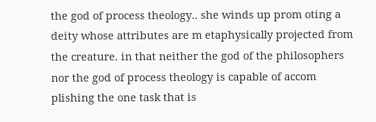the god of process theology.. she winds up prom oting a deity whose attributes are m etaphysically projected from the creature. in that neither the god of the philosophers nor the god of process theology is capable of accom plishing the one task that is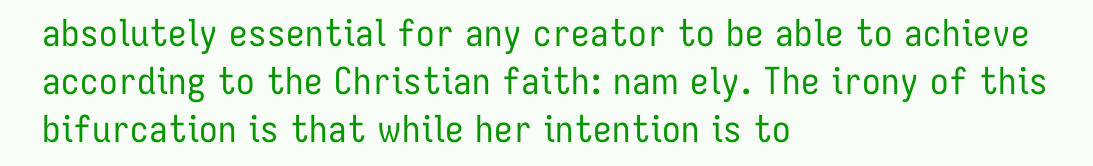absolutely essential for any creator to be able to achieve according to the Christian faith: nam ely. The irony of this bifurcation is that while her intention is to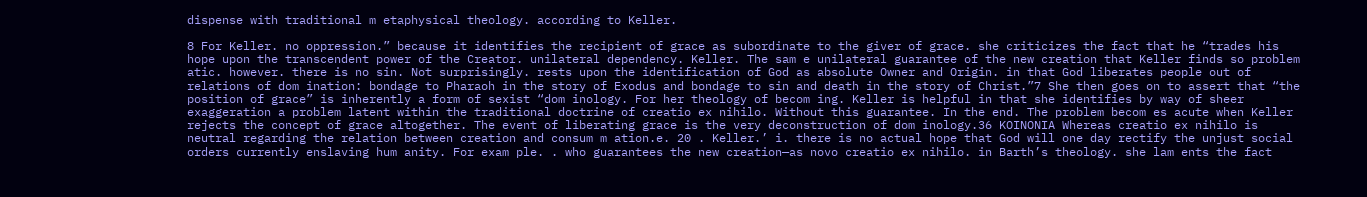dispense with traditional m etaphysical theology. according to Keller.

8 For Keller. no oppression.” because it identifies the recipient of grace as subordinate to the giver of grace. she criticizes the fact that he “trades his hope upon the transcendent power of the Creator. unilateral dependency. Keller. The sam e unilateral guarantee of the new creation that Keller finds so problem atic. however. there is no sin. Not surprisingly. rests upon the identification of God as absolute Owner and Origin. in that God liberates people out of relations of dom ination: bondage to Pharaoh in the story of Exodus and bondage to sin and death in the story of Christ.”7 She then goes on to assert that “the position of grace” is inherently a form of sexist “dom inology. For her theology of becom ing. Keller is helpful in that she identifies by way of sheer exaggeration a problem latent within the traditional doctrine of creatio ex nihilo. Without this guarantee. In the end. The problem becom es acute when Keller rejects the concept of grace altogether. The event of liberating grace is the very deconstruction of dom inology.36 KOINONIA Whereas creatio ex nihilo is neutral regarding the relation between creation and consum m ation.e. 20 . Keller.’ i. there is no actual hope that God will one day rectify the unjust social orders currently enslaving hum anity. For exam ple. . who guarantees the new creation—as novo creatio ex nihilo. in Barth’s theology. she lam ents the fact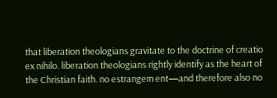that liberation theologians gravitate to the doctrine of creatio ex nihilo. liberation theologians rightly identify as the heart of the Christian faith. no estrangem ent—and therefore also no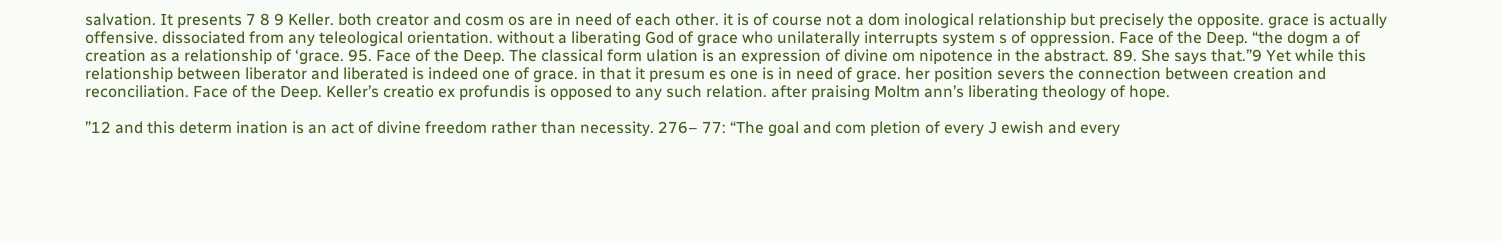salvation. It presents 7 8 9 Keller. both creator and cosm os are in need of each other. it is of course not a dom inological relationship but precisely the opposite. grace is actually offensive. dissociated from any teleological orientation. without a liberating God of grace who unilaterally interrupts system s of oppression. Face of the Deep. “the dogm a of creation as a relationship of ‘grace. 95. Face of the Deep. The classical form ulation is an expression of divine om nipotence in the abstract. 89. She says that.”9 Yet while this relationship between liberator and liberated is indeed one of grace. in that it presum es one is in need of grace. her position severs the connection between creation and reconciliation. Face of the Deep. Keller’s creatio ex profundis is opposed to any such relation. after praising Moltm ann’s liberating theology of hope.

”12 and this determ ination is an act of divine freedom rather than necessity. 276– 77: “The goal and com pletion of every J ewish and every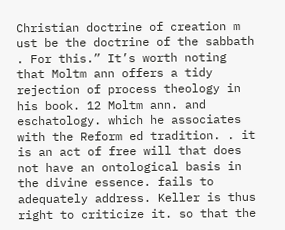Christian doctrine of creation m ust be the doctrine of the sabbath . For this.” It’s worth noting that Moltm ann offers a tidy rejection of process theology in his book. 12 Moltm ann. and eschatology. which he associates with the Reform ed tradition. . it is an act of free will that does not have an ontological basis in the divine essence. fails to adequately address. Keller is thus right to criticize it. so that the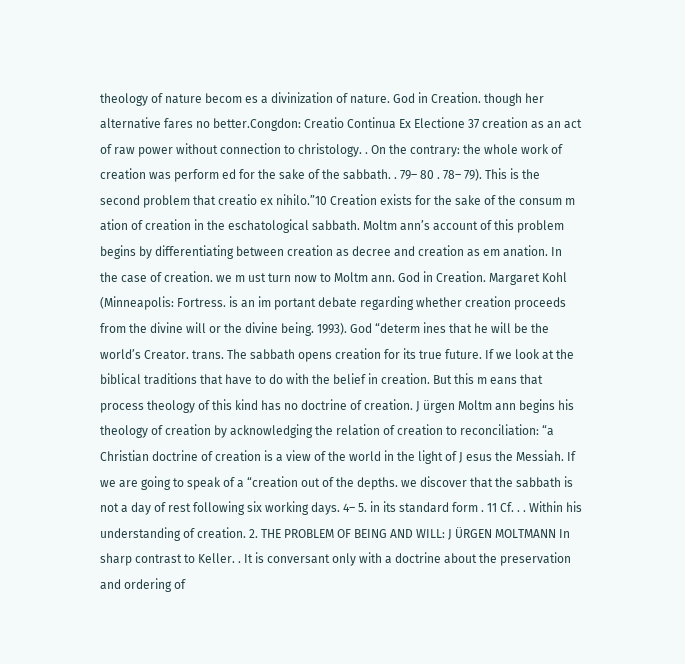theology of nature becom es a divinization of nature. God in Creation. though her alternative fares no better.Congdon: Creatio Continua Ex Electione 37 creation as an act of raw power without connection to christology. . On the contrary: the whole work of creation was perform ed for the sake of the sabbath. . 79– 80 . 78– 79). This is the second problem that creatio ex nihilo.”10 Creation exists for the sake of the consum m ation of creation in the eschatological sabbath. Moltm ann’s account of this problem begins by differentiating between creation as decree and creation as em anation. In the case of creation. we m ust turn now to Moltm ann. God in Creation. Margaret Kohl (Minneapolis: Fortress. is an im portant debate regarding whether creation proceeds from the divine will or the divine being. 1993). God “determ ines that he will be the world’s Creator. trans. The sabbath opens creation for its true future. If we look at the biblical traditions that have to do with the belief in creation. But this m eans that process theology of this kind has no doctrine of creation. J ürgen Moltm ann begins his theology of creation by acknowledging the relation of creation to reconciliation: “a Christian doctrine of creation is a view of the world in the light of J esus the Messiah. If we are going to speak of a “creation out of the depths. we discover that the sabbath is not a day of rest following six working days. 4– 5. in its standard form . 11 Cf. . . Within his understanding of creation. 2. THE PROBLEM OF BEING AND WILL: J ÜRGEN MOLTMANN In sharp contrast to Keller. . It is conversant only with a doctrine about the preservation and ordering of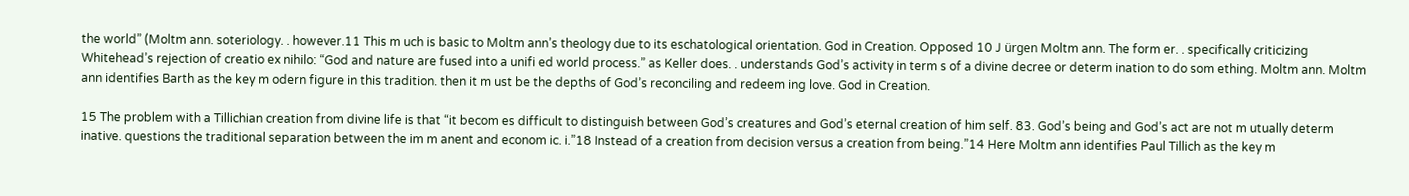the world” (Moltm ann. soteriology. . however.11 This m uch is basic to Moltm ann’s theology due to its eschatological orientation. God in Creation. Opposed 10 J ürgen Moltm ann. The form er. . specifically criticizing Whitehead’s rejection of creatio ex nihilo: “God and nature are fused into a unifi ed world process.” as Keller does. . understands God’s activity in term s of a divine decree or determ ination to do som ething. Moltm ann. Moltm ann identifies Barth as the key m odern figure in this tradition. then it m ust be the depths of God’s reconciling and redeem ing love. God in Creation.

15 The problem with a Tillichian creation from divine life is that “it becom es difficult to distinguish between God’s creatures and God’s eternal creation of him self. 83. God’s being and God’s act are not m utually determ inative. questions the traditional separation between the im m anent and econom ic. i.”18 Instead of a creation from decision versus a creation from being.”14 Here Moltm ann identifies Paul Tillich as the key m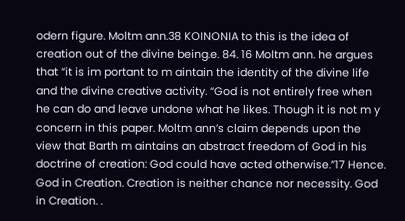odern figure. Moltm ann.38 KOINONIA to this is the idea of creation out of the divine being.e. 84. 16 Moltm ann. he argues that “it is im portant to m aintain the identity of the divine life and the divine creative activity. “God is not entirely free when he can do and leave undone what he likes. Though it is not m y concern in this paper. Moltm ann’s claim depends upon the view that Barth m aintains an abstract freedom of God in his doctrine of creation: God could have acted otherwise.”17 Hence. God in Creation. Creation is neither chance nor necessity. God in Creation. .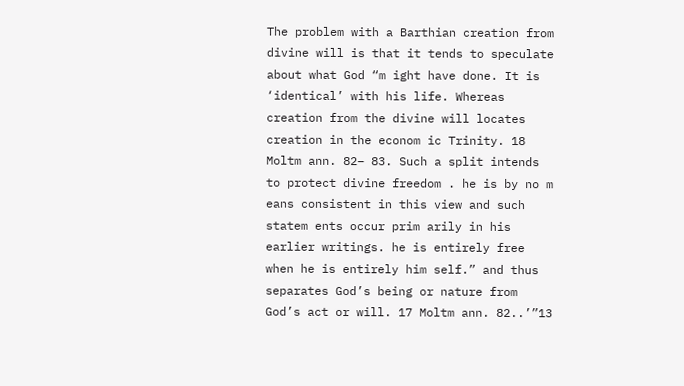The problem with a Barthian creation from divine will is that it tends to speculate about what God “m ight have done. It is ‘identical’ with his life. Whereas creation from the divine will locates creation in the econom ic Trinity. 18 Moltm ann. 82– 83. Such a split intends to protect divine freedom . he is by no m eans consistent in this view and such statem ents occur prim arily in his earlier writings. he is entirely free when he is entirely him self.” and thus separates God’s being or nature from God’s act or will. 17 Moltm ann. 82..’”13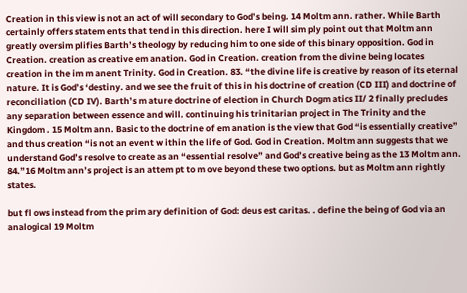Creation in this view is not an act of will secondary to God’s being. 14 Moltm ann. rather. While Barth certainly offers statem ents that tend in this direction. here I will sim ply point out that Moltm ann greatly oversim plifies Barth’s theology by reducing him to one side of this binary opposition. God in Creation. creation as creative em anation. God in Creation. creation from the divine being locates creation in the im m anent Trinity. God in Creation. 83. “the divine life is creative by reason of its eternal nature. It is God’s ‘destiny. and we see the fruit of this in his doctrine of creation (CD III) and doctrine of reconciliation (CD IV). Barth’s m ature doctrine of election in Church Dogm atics II/ 2 finally precludes any separation between essence and will. continuing his trinitarian project in The Trinity and the Kingdom . 15 Moltm ann. Basic to the doctrine of em anation is the view that God “is essentially creative” and thus creation “is not an event w ithin the life of God. God in Creation. Moltm ann suggests that we understand God’s resolve to create as an “essential resolve” and God’s creative being as the 13 Moltm ann. 84.”16 Moltm ann’s project is an attem pt to m ove beyond these two options. but as Moltm ann rightly states.

but fl ows instead from the prim ary definition of God: deus est caritas. . define the being of God via an analogical 19 Moltm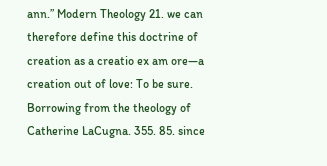ann.” Modern Theology 21. we can therefore define this doctrine of creation as a creatio ex am ore—a creation out of love: To be sure. Borrowing from the theology of Catherine LaCugna. 355. 85. since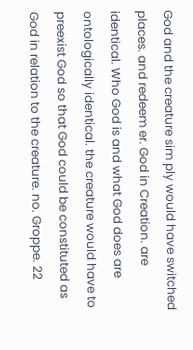God and the creature sim ply would have switched places. and redeem er. God in Creation. are identical. Who God is and what God does are ontologically identical. the creature would have to preexist God so that God could be constituted as God in relation to the creature. no. Groppe. 22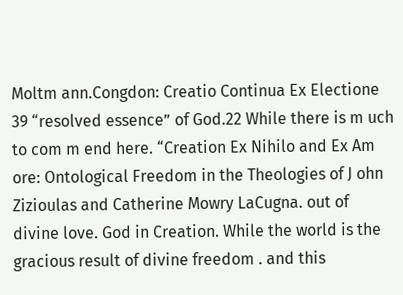Moltm ann.Congdon: Creatio Continua Ex Electione 39 “resolved essence” of God.22 While there is m uch to com m end here. “Creation Ex Nihilo and Ex Am ore: Ontological Freedom in the Theologies of J ohn Zizioulas and Catherine Mowry LaCugna. out of divine love. God in Creation. While the world is the gracious result of divine freedom . and this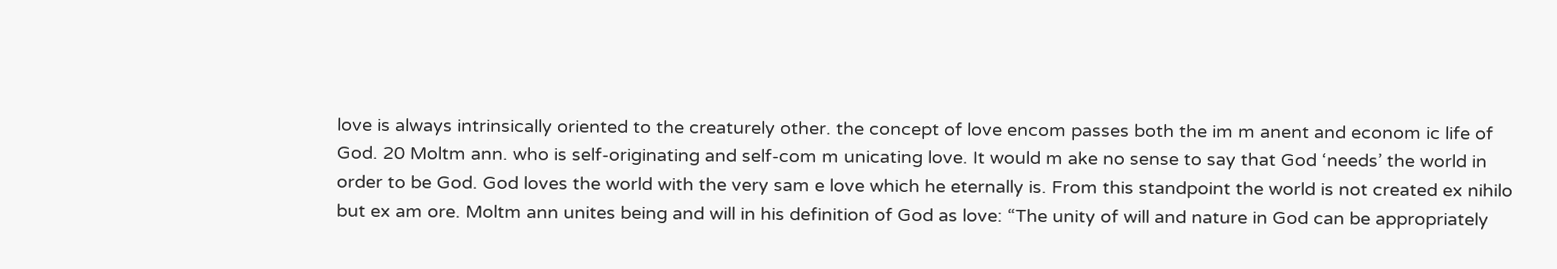love is always intrinsically oriented to the creaturely other. the concept of love encom passes both the im m anent and econom ic life of God. 20 Moltm ann. who is self-originating and self-com m unicating love. It would m ake no sense to say that God ‘needs’ the world in order to be God. God loves the world with the very sam e love which he eternally is. From this standpoint the world is not created ex nihilo but ex am ore. Moltm ann unites being and will in his definition of God as love: “The unity of will and nature in God can be appropriately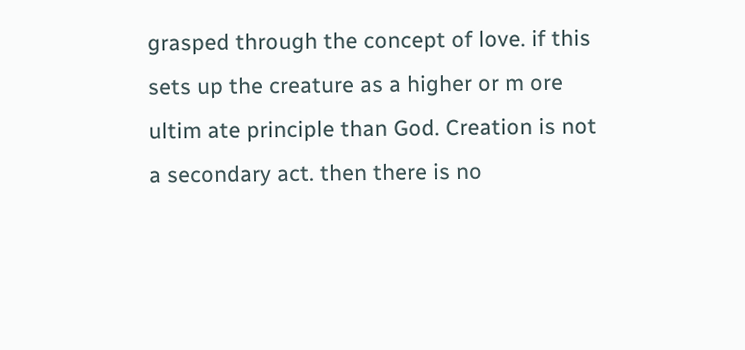grasped through the concept of love. if this sets up the creature as a higher or m ore ultim ate principle than God. Creation is not a secondary act. then there is no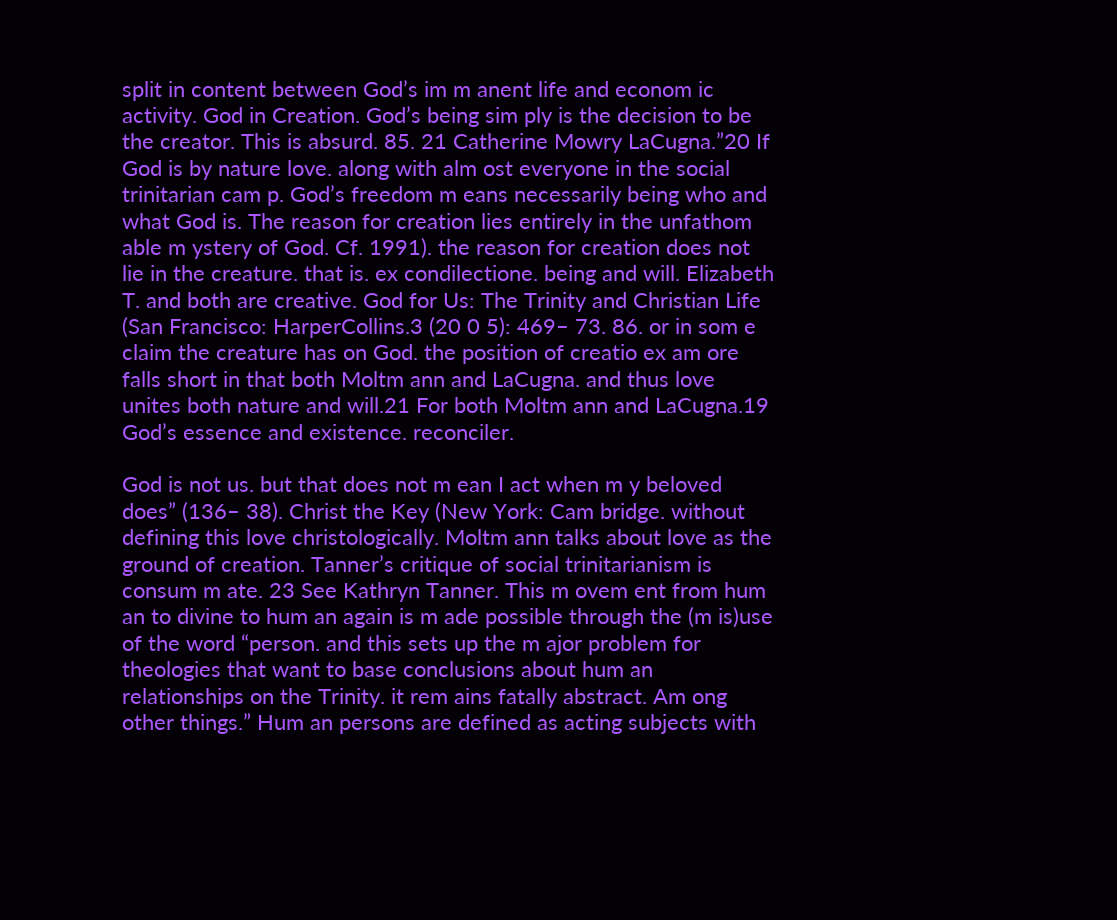split in content between God’s im m anent life and econom ic activity. God in Creation. God’s being sim ply is the decision to be the creator. This is absurd. 85. 21 Catherine Mowry LaCugna.”20 If God is by nature love. along with alm ost everyone in the social trinitarian cam p. God’s freedom m eans necessarily being who and what God is. The reason for creation lies entirely in the unfathom able m ystery of God. Cf. 1991). the reason for creation does not lie in the creature. that is. ex condilectione. being and will. Elizabeth T. and both are creative. God for Us: The Trinity and Christian Life (San Francisco: HarperCollins.3 (20 0 5): 469– 73. 86. or in som e claim the creature has on God. the position of creatio ex am ore falls short in that both Moltm ann and LaCugna. and thus love unites both nature and will.21 For both Moltm ann and LaCugna.19 God’s essence and existence. reconciler.

God is not us. but that does not m ean I act when m y beloved does” (136– 38). Christ the Key (New York: Cam bridge. without defining this love christologically. Moltm ann talks about love as the ground of creation. Tanner’s critique of social trinitarianism is consum m ate. 23 See Kathryn Tanner. This m ovem ent from hum an to divine to hum an again is m ade possible through the (m is)use of the word “person. and this sets up the m ajor problem for theologies that want to base conclusions about hum an relationships on the Trinity. it rem ains fatally abstract. Am ong other things.” Hum an persons are defined as acting subjects with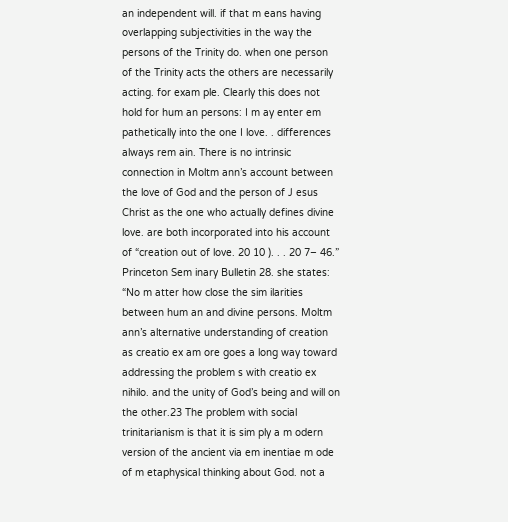an independent will. if that m eans having overlapping subjectivities in the way the persons of the Trinity do. when one person of the Trinity acts the others are necessarily acting. for exam ple. Clearly this does not hold for hum an persons: I m ay enter em pathetically into the one I love. . differences always rem ain. There is no intrinsic connection in Moltm ann’s account between the love of God and the person of J esus Christ as the one who actually defines divine love. are both incorporated into his account of “creation out of love. 20 10 ). . . 20 7– 46.” Princeton Sem inary Bulletin 28. she states: “No m atter how close the sim ilarities between hum an and divine persons. Moltm ann’s alternative understanding of creation as creatio ex am ore goes a long way toward addressing the problem s with creatio ex nihilo. and the unity of God’s being and will on the other.23 The problem with social trinitarianism is that it is sim ply a m odern version of the ancient via em inentiae m ode of m etaphysical thinking about God. not a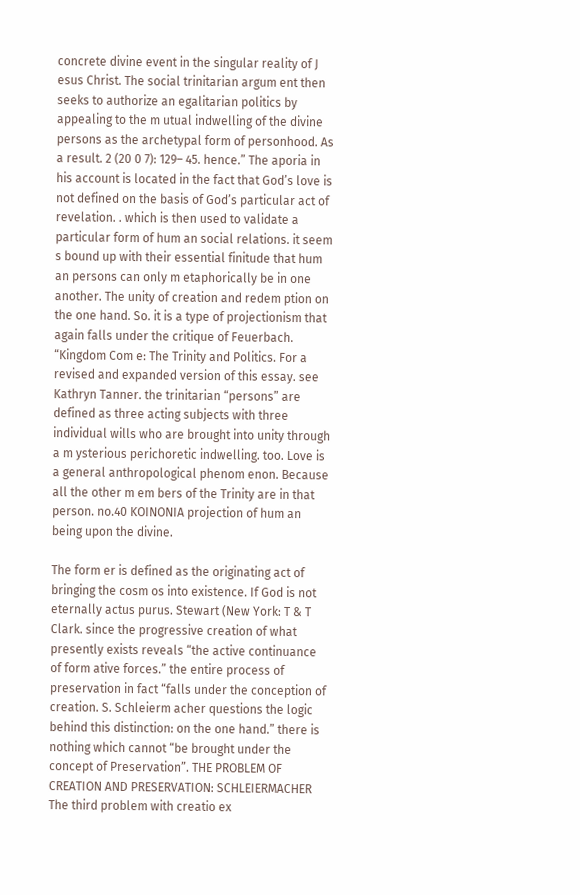concrete divine event in the singular reality of J esus Christ. The social trinitarian argum ent then seeks to authorize an egalitarian politics by appealing to the m utual indwelling of the divine persons as the archetypal form of personhood. As a result. 2 (20 0 7): 129– 45. hence.” The aporia in his account is located in the fact that God’s love is not defined on the basis of God’s particular act of revelation. . which is then used to validate a particular form of hum an social relations. it seem s bound up with their essential finitude that hum an persons can only m etaphorically be in one another. The unity of creation and redem ption on the one hand. So. it is a type of projectionism that again falls under the critique of Feuerbach. “Kingdom Com e: The Trinity and Politics. For a revised and expanded version of this essay. see Kathryn Tanner. the trinitarian “persons” are defined as three acting subjects with three individual wills who are brought into unity through a m ysterious perichoretic indwelling. too. Love is a general anthropological phenom enon. Because all the other m em bers of the Trinity are in that person. no.40 KOINONIA projection of hum an being upon the divine.

The form er is defined as the originating act of bringing the cosm os into existence. If God is not eternally actus purus. Stewart (New York: T & T Clark. since the progressive creation of what presently exists reveals “the active continuance of form ative forces.” the entire process of preservation in fact “falls under the conception of creation. S. Schleierm acher questions the logic behind this distinction: on the one hand.” there is nothing which cannot “be brought under the concept of Preservation”. THE PROBLEM OF CREATION AND PRESERVATION: SCHLEIERMACHER The third problem with creatio ex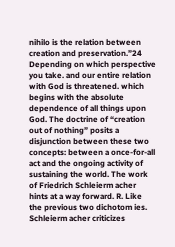nihilo is the relation between creation and preservation.”24 Depending on which perspective you take. and our entire relation with God is threatened. which begins with the absolute dependence of all things upon God. The doctrine of “creation out of nothing” posits a disjunction between these two concepts: between a once-for-all act and the ongoing activity of sustaining the world. The work of Friedrich Schleierm acher hints at a way forward. R. Like the previous two dichotom ies. Schleierm acher criticizes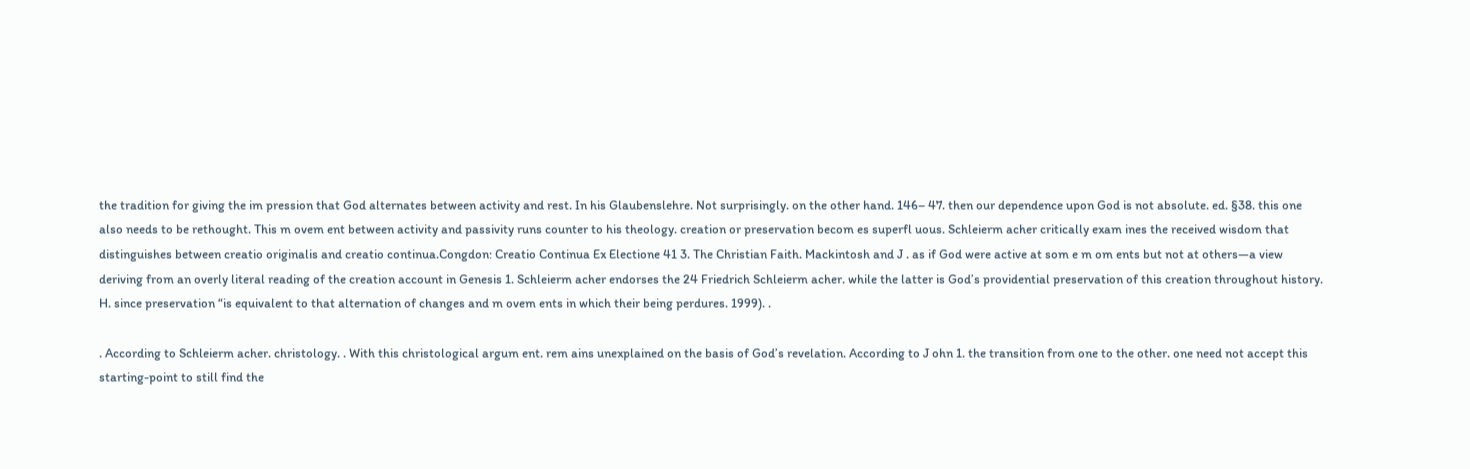the tradition for giving the im pression that God alternates between activity and rest. In his Glaubenslehre. Not surprisingly. on the other hand. 146– 47. then our dependence upon God is not absolute. ed. §38. this one also needs to be rethought. This m ovem ent between activity and passivity runs counter to his theology. creation or preservation becom es superfl uous. Schleierm acher critically exam ines the received wisdom that distinguishes between creatio originalis and creatio continua.Congdon: Creatio Continua Ex Electione 41 3. The Christian Faith. Mackintosh and J . as if God were active at som e m om ents but not at others—a view deriving from an overly literal reading of the creation account in Genesis 1. Schleierm acher endorses the 24 Friedrich Schleierm acher. while the latter is God’s providential preservation of this creation throughout history. H. since preservation “is equivalent to that alternation of changes and m ovem ents in which their being perdures. 1999). .

. According to Schleierm acher. christology. . With this christological argum ent. rem ains unexplained on the basis of God’s revelation. According to J ohn 1. the transition from one to the other. one need not accept this starting-point to still find the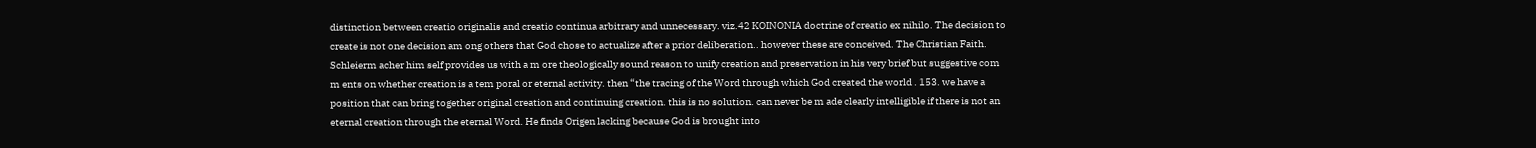distinction between creatio originalis and creatio continua arbitrary and unnecessary. viz.42 KOINONIA doctrine of creatio ex nihilo. The decision to create is not one decision am ong others that God chose to actualize after a prior deliberation.. however these are conceived. The Christian Faith. Schleierm acher him self provides us with a m ore theologically sound reason to unify creation and preservation in his very brief but suggestive com m ents on whether creation is a tem poral or eternal activity. then “the tracing of the Word through which God created the world . 153. we have a position that can bring together original creation and continuing creation. this is no solution. can never be m ade clearly intelligible if there is not an eternal creation through the eternal Word. He finds Origen lacking because God is brought into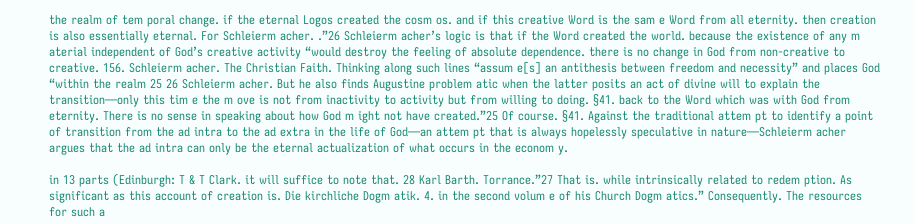the realm of tem poral change. if the eternal Logos created the cosm os. and if this creative Word is the sam e Word from all eternity. then creation is also essentially eternal. For Schleierm acher. .”26 Schleierm acher’s logic is that if the Word created the world. because the existence of any m aterial independent of God’s creative activity “would destroy the feeling of absolute dependence. there is no change in God from non-creative to creative. 156. Schleierm acher. The Christian Faith. Thinking along such lines “assum e[s] an antithesis between freedom and necessity” and places God “within the realm 25 26 Schleierm acher. But he also finds Augustine problem atic when the latter posits an act of divine will to explain the transition—only this tim e the m ove is not from inactivity to activity but from willing to doing. §41. back to the Word which was with God from eternity. There is no sense in speaking about how God m ight not have created.”25 Of course. §41. Against the traditional attem pt to identify a point of transition from the ad intra to the ad extra in the life of God—an attem pt that is always hopelessly speculative in nature—Schleierm acher argues that the ad intra can only be the eternal actualization of what occurs in the econom y.

in 13 parts (Edinburgh: T & T Clark. it will suffice to note that. 28 Karl Barth. Torrance.”27 That is. while intrinsically related to redem ption. As significant as this account of creation is. Die kirchliche Dogm atik. 4. in the second volum e of his Church Dogm atics.” Consequently. The resources for such a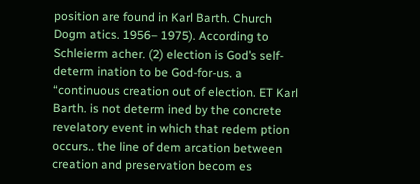position are found in Karl Barth. Church Dogm atics. 1956– 1975). According to Schleierm acher. (2) election is God’s self-determ ination to be God-for-us. a “continuous creation out of election. ET Karl Barth. is not determ ined by the concrete revelatory event in which that redem ption occurs.. the line of dem arcation between creation and preservation becom es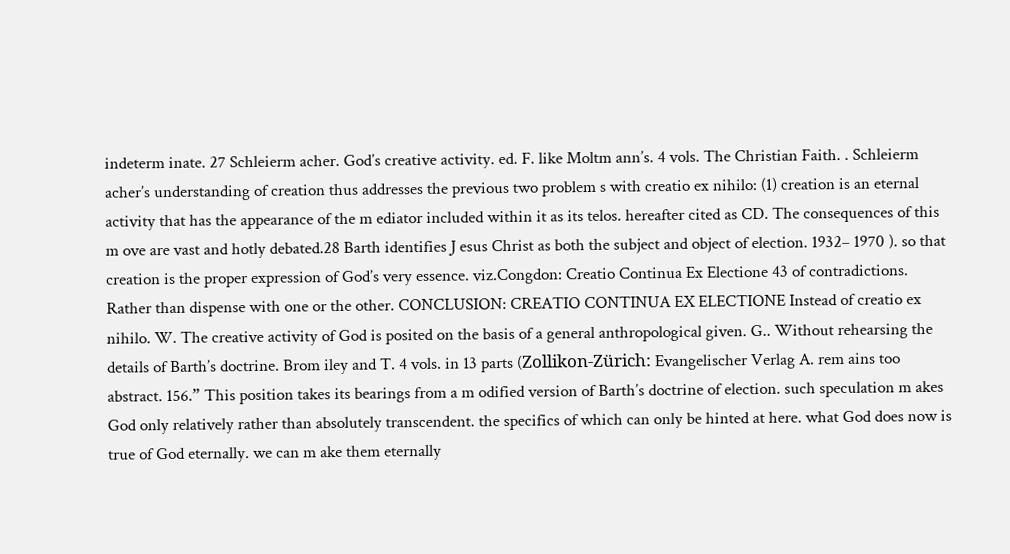indeterm inate. 27 Schleierm acher. God’s creative activity. ed. F. like Moltm ann’s. 4 vols. The Christian Faith. . Schleierm acher’s understanding of creation thus addresses the previous two problem s with creatio ex nihilo: (1) creation is an eternal activity that has the appearance of the m ediator included within it as its telos. hereafter cited as CD. The consequences of this m ove are vast and hotly debated.28 Barth identifies J esus Christ as both the subject and object of election. 1932– 1970 ). so that creation is the proper expression of God’s very essence. viz.Congdon: Creatio Continua Ex Electione 43 of contradictions. Rather than dispense with one or the other. CONCLUSION: CREATIO CONTINUA EX ELECTIONE Instead of creatio ex nihilo. W. The creative activity of God is posited on the basis of a general anthropological given. G.. Without rehearsing the details of Barth’s doctrine. Brom iley and T. 4 vols. in 13 parts (Zollikon-Zürich: Evangelischer Verlag A. rem ains too abstract. 156.” This position takes its bearings from a m odified version of Barth’s doctrine of election. such speculation m akes God only relatively rather than absolutely transcendent. the specifics of which can only be hinted at here. what God does now is true of God eternally. we can m ake them eternally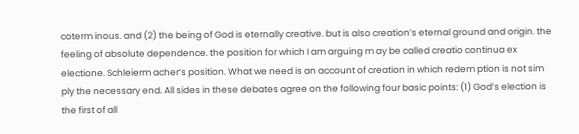coterm inous. and (2) the being of God is eternally creative. but is also creation’s eternal ground and origin. the feeling of absolute dependence. the position for which I am arguing m ay be called creatio continua ex electione. Schleierm acher’s position. What we need is an account of creation in which redem ption is not sim ply the necessary end. All sides in these debates agree on the following four basic points: (1) God’s election is the first of all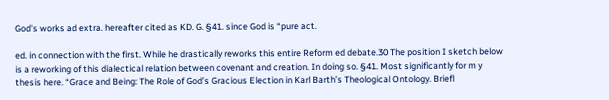God’s works ad extra. hereafter cited as KD. G. §41. since God is “pure act.

ed. in connection with the first. While he drastically reworks this entire Reform ed debate.30 The position I sketch below is a reworking of this dialectical relation between covenant and creation. In doing so. §41. Most significantly for m y thesis here. “Grace and Being: The Role of God’s Gracious Election in Karl Barth’s Theological Ontology. Briefl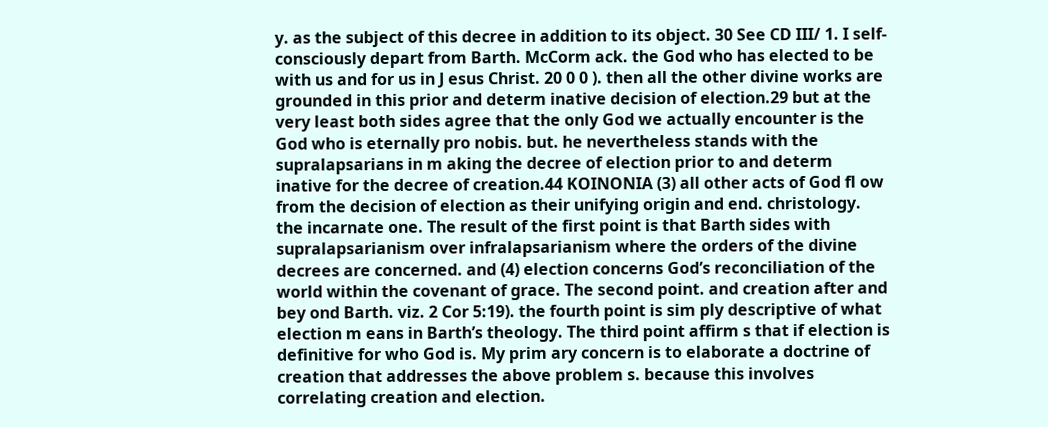y. as the subject of this decree in addition to its object. 30 See CD III/ 1. I self-consciously depart from Barth. McCorm ack. the God who has elected to be with us and for us in J esus Christ. 20 0 0 ). then all the other divine works are grounded in this prior and determ inative decision of election.29 but at the very least both sides agree that the only God we actually encounter is the God who is eternally pro nobis. but. he nevertheless stands with the supralapsarians in m aking the decree of election prior to and determ inative for the decree of creation.44 KOINONIA (3) all other acts of God fl ow from the decision of election as their unifying origin and end. christology. the incarnate one. The result of the first point is that Barth sides with supralapsarianism over infralapsarianism where the orders of the divine decrees are concerned. and (4) election concerns God’s reconciliation of the world within the covenant of grace. The second point. and creation after and bey ond Barth. viz. 2 Cor 5:19). the fourth point is sim ply descriptive of what election m eans in Barth’s theology. The third point affirm s that if election is definitive for who God is. My prim ary concern is to elaborate a doctrine of creation that addresses the above problem s. because this involves correlating creation and election.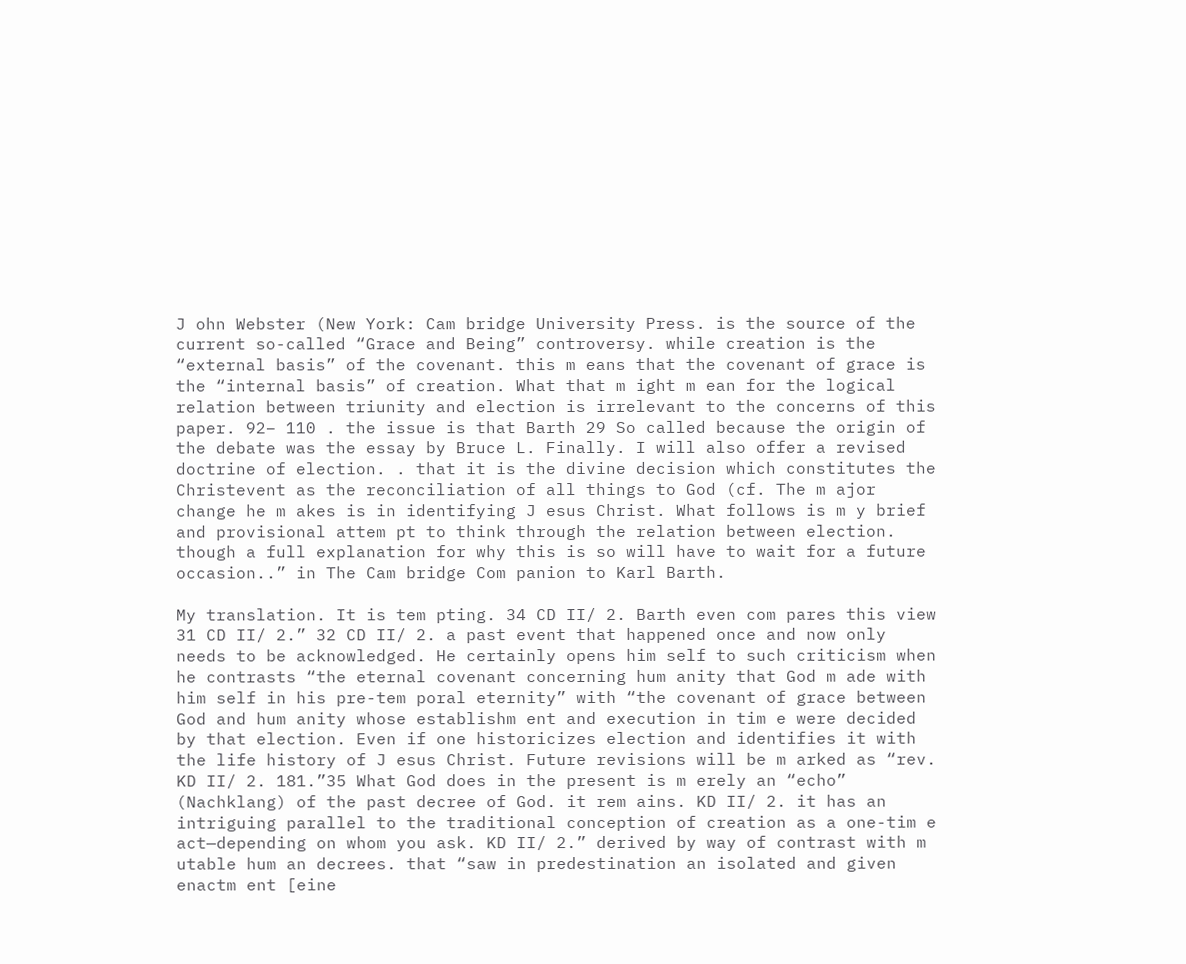J ohn Webster (New York: Cam bridge University Press. is the source of the current so-called “Grace and Being” controversy. while creation is the “external basis” of the covenant. this m eans that the covenant of grace is the “internal basis” of creation. What that m ight m ean for the logical relation between triunity and election is irrelevant to the concerns of this paper. 92– 110 . the issue is that Barth 29 So called because the origin of the debate was the essay by Bruce L. Finally. I will also offer a revised doctrine of election. . that it is the divine decision which constitutes the Christevent as the reconciliation of all things to God (cf. The m ajor change he m akes is in identifying J esus Christ. What follows is m y brief and provisional attem pt to think through the relation between election. though a full explanation for why this is so will have to wait for a future occasion..” in The Cam bridge Com panion to Karl Barth.

My translation. It is tem pting. 34 CD II/ 2. Barth even com pares this view 31 CD II/ 2.” 32 CD II/ 2. a past event that happened once and now only needs to be acknowledged. He certainly opens him self to such criticism when he contrasts “the eternal covenant concerning hum anity that God m ade with him self in his pre-tem poral eternity” with “the covenant of grace between God and hum anity whose establishm ent and execution in tim e were decided by that election. Even if one historicizes election and identifies it with the life history of J esus Christ. Future revisions will be m arked as “rev. KD II/ 2. 181.”35 What God does in the present is m erely an “echo” (Nachklang) of the past decree of God. it rem ains. KD II/ 2. it has an intriguing parallel to the traditional conception of creation as a one-tim e act—depending on whom you ask. KD II/ 2.” derived by way of contrast with m utable hum an decrees. that “saw in predestination an isolated and given enactm ent [eine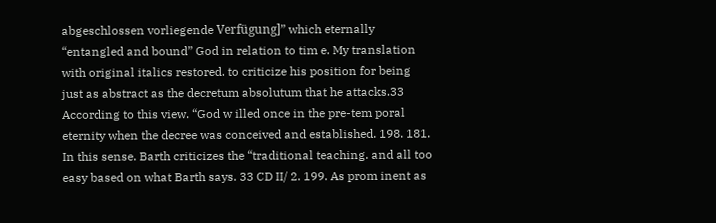abgeschlossen vorliegende Verfügung]” which eternally “entangled and bound” God in relation to tim e. My translation with original italics restored. to criticize his position for being just as abstract as the decretum absolutum that he attacks.33 According to this view. “God w illed once in the pre-tem poral eternity when the decree was conceived and established. 198. 181. In this sense. Barth criticizes the “traditional teaching. and all too easy based on what Barth says. 33 CD II/ 2. 199. As prom inent as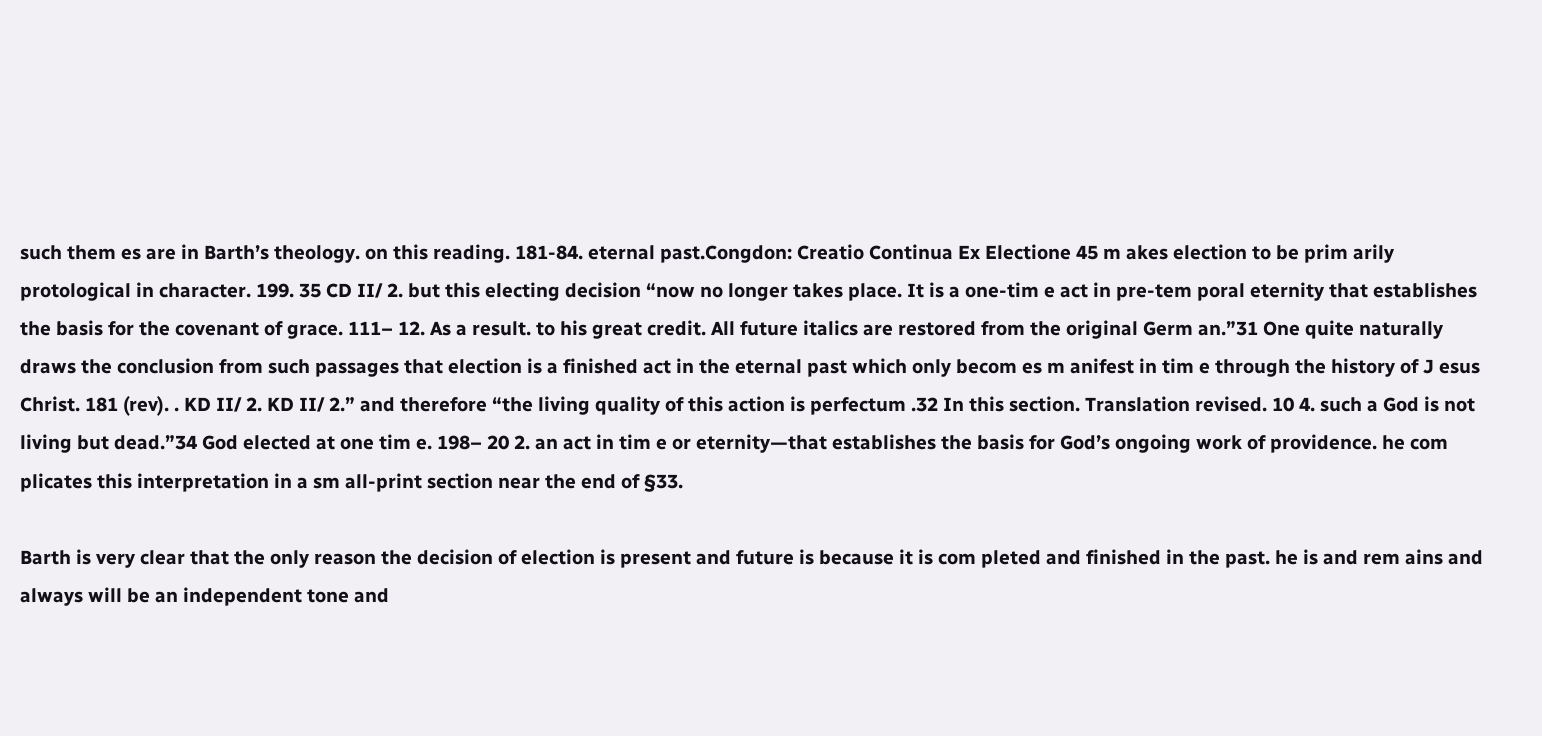such them es are in Barth’s theology. on this reading. 181-84. eternal past.Congdon: Creatio Continua Ex Electione 45 m akes election to be prim arily protological in character. 199. 35 CD II/ 2. but this electing decision “now no longer takes place. It is a one-tim e act in pre-tem poral eternity that establishes the basis for the covenant of grace. 111– 12. As a result. to his great credit. All future italics are restored from the original Germ an.”31 One quite naturally draws the conclusion from such passages that election is a finished act in the eternal past which only becom es m anifest in tim e through the history of J esus Christ. 181 (rev). . KD II/ 2. KD II/ 2.” and therefore “the living quality of this action is perfectum .32 In this section. Translation revised. 10 4. such a God is not living but dead.”34 God elected at one tim e. 198– 20 2. an act in tim e or eternity—that establishes the basis for God’s ongoing work of providence. he com plicates this interpretation in a sm all-print section near the end of §33.

Barth is very clear that the only reason the decision of election is present and future is because it is com pleted and finished in the past. he is and rem ains and always will be an independent tone and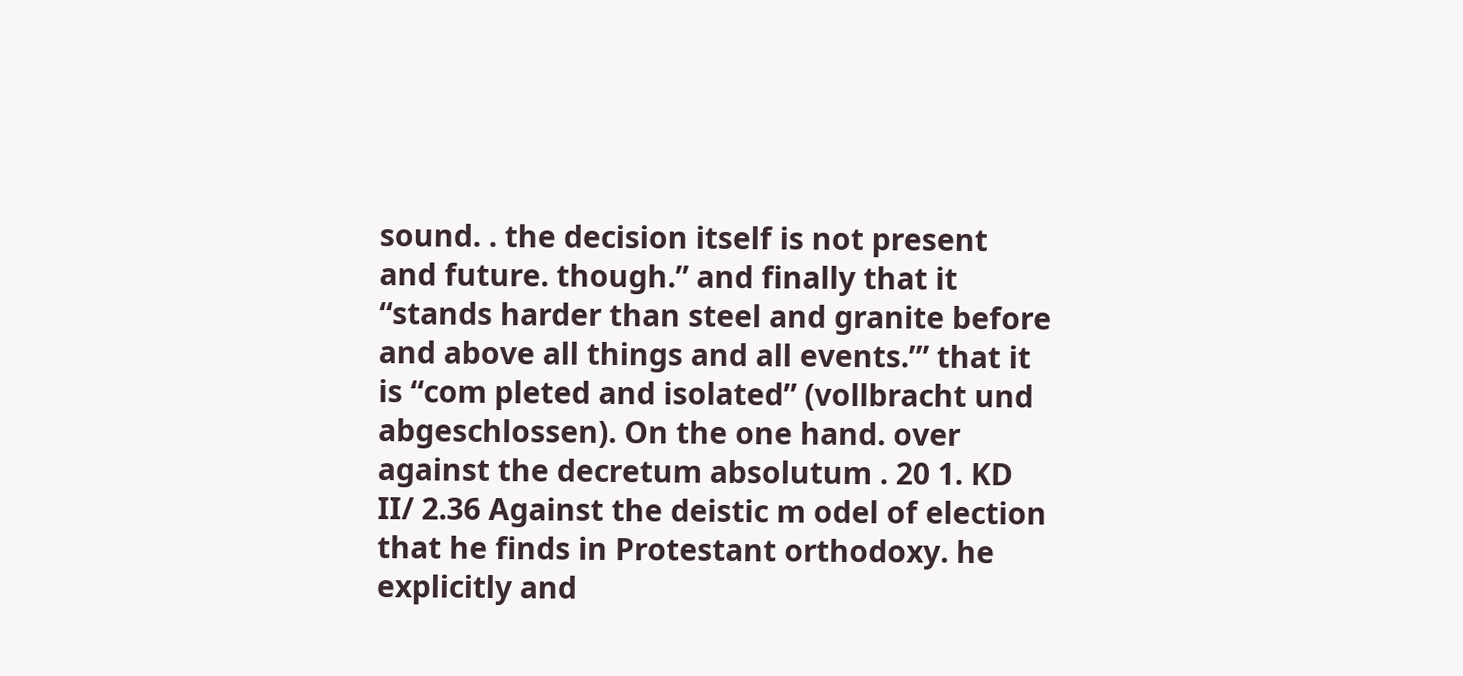sound. . the decision itself is not present and future. though.” and finally that it “stands harder than steel and granite before and above all things and all events.’” that it is “com pleted and isolated” (vollbracht und abgeschlossen). On the one hand. over against the decretum absolutum . 20 1. KD II/ 2.36 Against the deistic m odel of election that he finds in Protestant orthodoxy. he explicitly and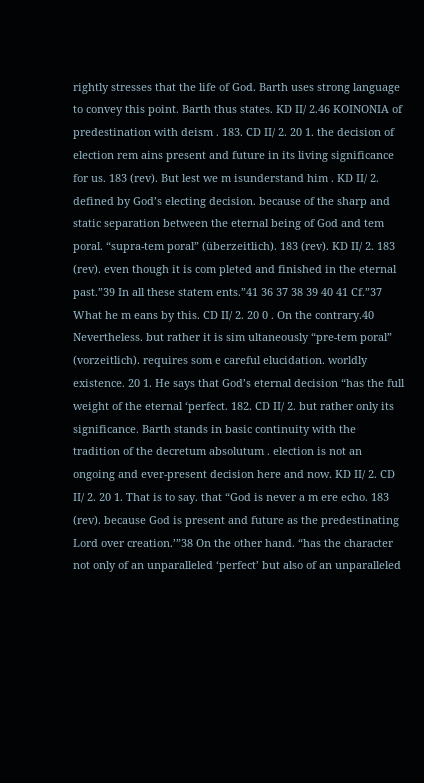rightly stresses that the life of God. Barth uses strong language to convey this point. Barth thus states. KD II/ 2.46 KOINONIA of predestination with deism . 183. CD II/ 2. 20 1. the decision of election rem ains present and future in its living significance for us. 183 (rev). But lest we m isunderstand him . KD II/ 2. defined by God’s electing decision. because of the sharp and static separation between the eternal being of God and tem poral. “supra-tem poral” (überzeitlich). 183 (rev). KD II/ 2. 183 (rev). even though it is com pleted and finished in the eternal past.”39 In all these statem ents.”41 36 37 38 39 40 41 Cf.”37 What he m eans by this. CD II/ 2. 20 0 . On the contrary.40 Nevertheless. but rather it is sim ultaneously “pre-tem poral” (vorzeitlich). requires som e careful elucidation. worldly existence. 20 1. He says that God’s eternal decision “has the full weight of the eternal ‘perfect. 182. CD II/ 2. but rather only its significance. Barth stands in basic continuity with the tradition of the decretum absolutum . election is not an ongoing and ever-present decision here and now. KD II/ 2. CD II/ 2. 20 1. That is to say. that “God is never a m ere echo. 183 (rev). because God is present and future as the predestinating Lord over creation.’”38 On the other hand. “has the character not only of an unparalleled ‘perfect’ but also of an unparalleled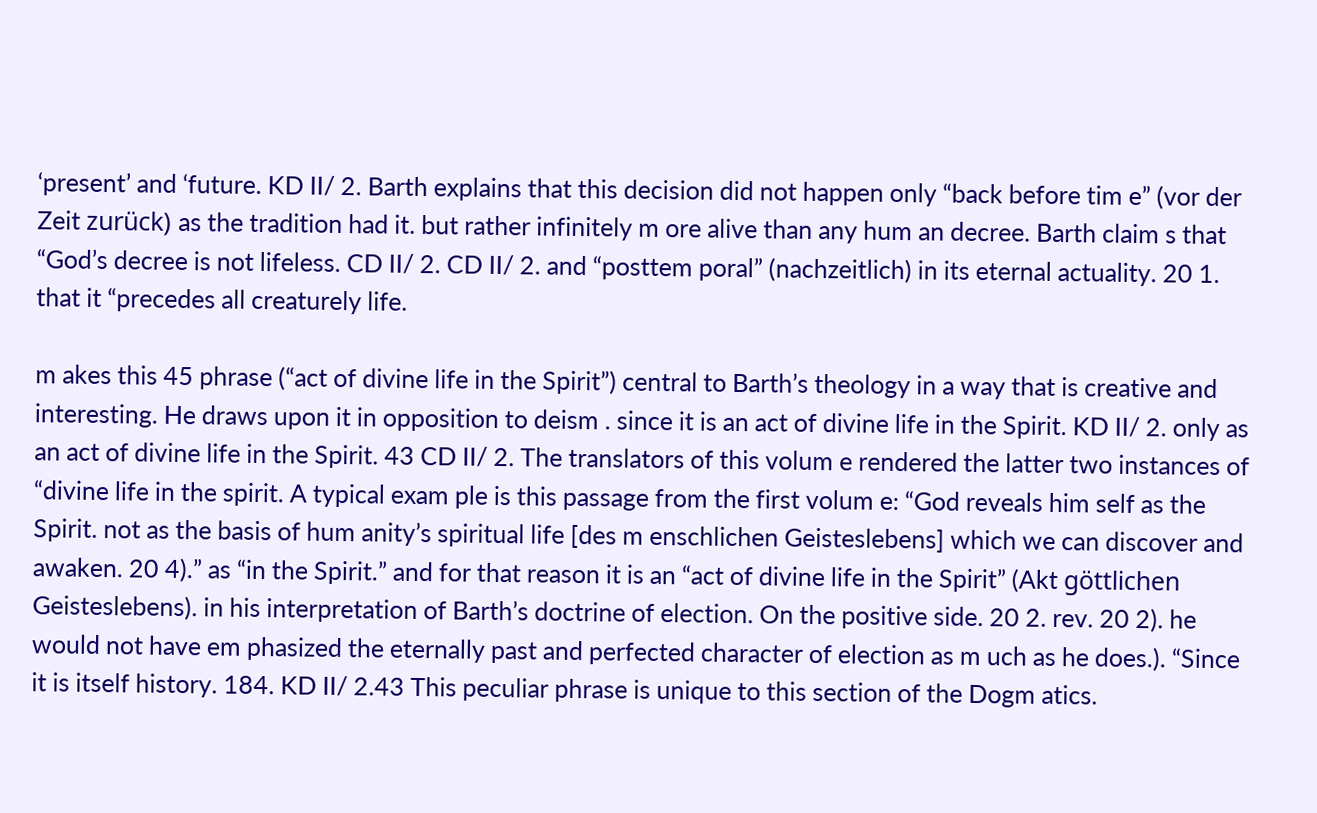‘present’ and ‘future. KD II/ 2. Barth explains that this decision did not happen only “back before tim e” (vor der Zeit zurück) as the tradition had it. but rather infinitely m ore alive than any hum an decree. Barth claim s that “God’s decree is not lifeless. CD II/ 2. CD II/ 2. and “posttem poral” (nachzeitlich) in its eternal actuality. 20 1. that it “precedes all creaturely life.

m akes this 45 phrase (“act of divine life in the Spirit”) central to Barth’s theology in a way that is creative and interesting. He draws upon it in opposition to deism . since it is an act of divine life in the Spirit. KD II/ 2. only as an act of divine life in the Spirit. 43 CD II/ 2. The translators of this volum e rendered the latter two instances of “divine life in the spirit. A typical exam ple is this passage from the first volum e: “God reveals him self as the Spirit. not as the basis of hum anity’s spiritual life [des m enschlichen Geisteslebens] which we can discover and awaken. 20 4).” as “in the Spirit.” and for that reason it is an “act of divine life in the Spirit” (Akt göttlichen Geisteslebens). in his interpretation of Barth’s doctrine of election. On the positive side. 20 2. rev. 20 2). he would not have em phasized the eternally past and perfected character of election as m uch as he does.). “Since it is itself history. 184. KD II/ 2.43 This peculiar phrase is unique to this section of the Dogm atics.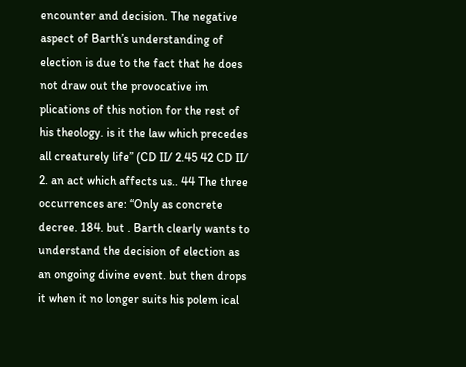encounter and decision. The negative aspect of Barth’s understanding of election is due to the fact that he does not draw out the provocative im plications of this notion for the rest of his theology. is it the law which precedes all creaturely life” (CD II/ 2.45 42 CD II/ 2. an act which affects us.. 44 The three occurrences are: “Only as concrete decree. 184. but . Barth clearly wants to understand the decision of election as an ongoing divine event. but then drops it when it no longer suits his polem ical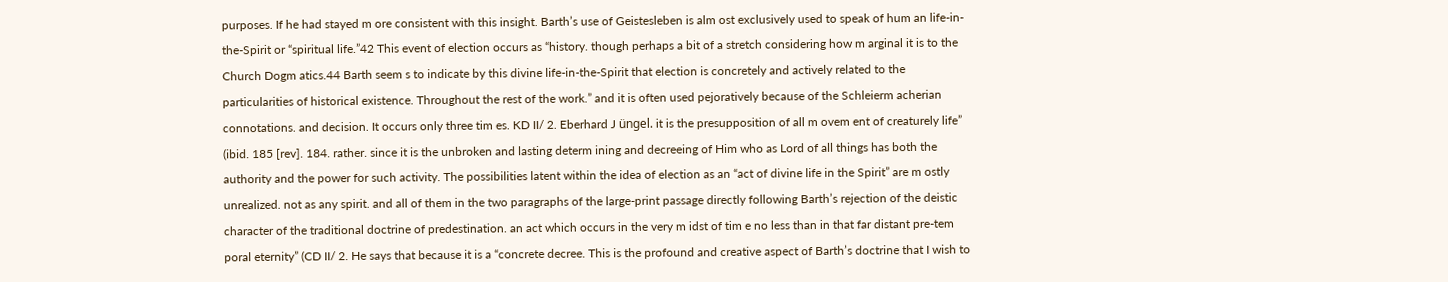purposes. If he had stayed m ore consistent with this insight. Barth’s use of Geistesleben is alm ost exclusively used to speak of hum an life-in-the-Spirit or “spiritual life.”42 This event of election occurs as “history. though perhaps a bit of a stretch considering how m arginal it is to the Church Dogm atics.44 Barth seem s to indicate by this divine life-in-the-Spirit that election is concretely and actively related to the particularities of historical existence. Throughout the rest of the work.” and it is often used pejoratively because of the Schleierm acherian connotations. and decision. It occurs only three tim es. KD II/ 2. Eberhard J üngel. it is the presupposition of all m ovem ent of creaturely life” (ibid. 185 [rev]. 184. rather. since it is the unbroken and lasting determ ining and decreeing of Him who as Lord of all things has both the authority and the power for such activity. The possibilities latent within the idea of election as an “act of divine life in the Spirit” are m ostly unrealized. not as any spirit. and all of them in the two paragraphs of the large-print passage directly following Barth’s rejection of the deistic character of the traditional doctrine of predestination. an act which occurs in the very m idst of tim e no less than in that far distant pre-tem poral eternity” (CD II/ 2. He says that because it is a “concrete decree. This is the profound and creative aspect of Barth’s doctrine that I wish to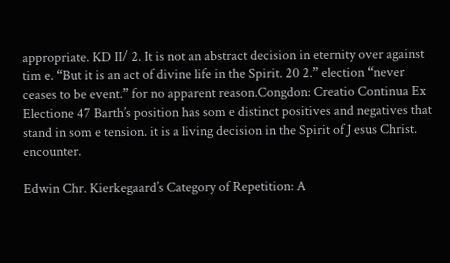appropriate. KD II/ 2. It is not an abstract decision in eternity over against tim e. “But it is an act of divine life in the Spirit. 20 2.” election “never ceases to be event.” for no apparent reason.Congdon: Creatio Continua Ex Electione 47 Barth’s position has som e distinct positives and negatives that stand in som e tension. it is a living decision in the Spirit of J esus Christ. encounter.

Edwin Chr. Kierkegaard’s Category of Repetition: A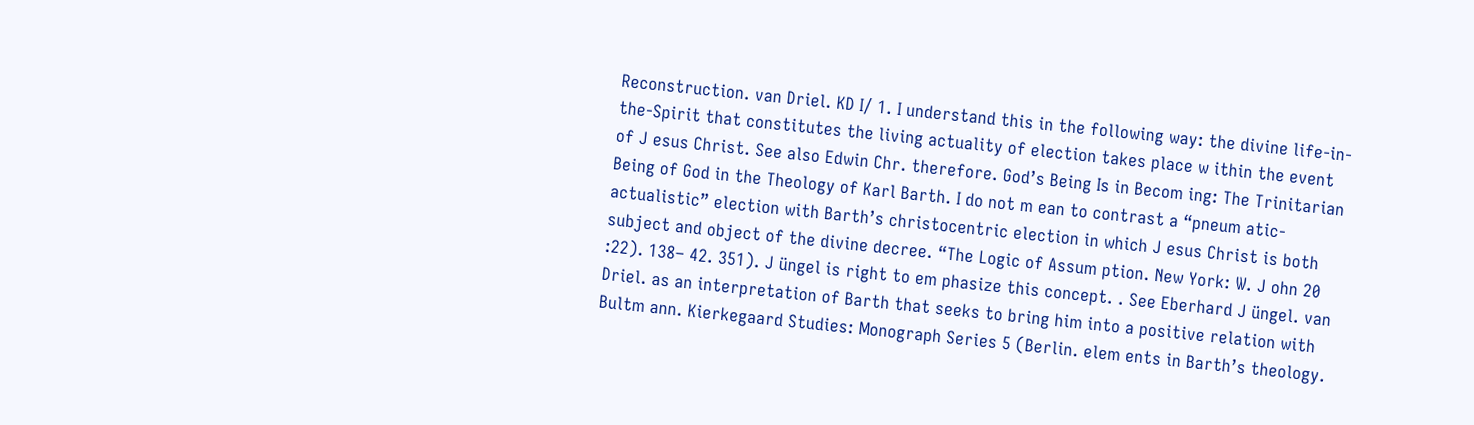Reconstruction. van Driel. KD I/ 1. I understand this in the following way: the divine life-in-the-Spirit that constitutes the living actuality of election takes place w ithin the event of J esus Christ. See also Edwin Chr. therefore. God’s Being Is in Becom ing: The Trinitarian Being of God in the Theology of Karl Barth. I do not m ean to contrast a “pneum atic-actualistic” election with Barth’s christocentric election in which J esus Christ is both subject and object of the divine decree. “The Logic of Assum ption. New York: W. J ohn 20 :22). 138– 42. 351). J üngel is right to em phasize this concept. . See Eberhard J üngel. van Driel. as an interpretation of Barth that seeks to bring him into a positive relation with Bultm ann. Kierkegaard Studies: Monograph Series 5 (Berlin. elem ents in Barth’s theology.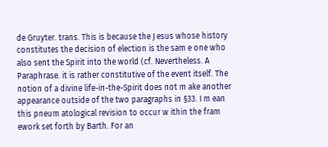de Gruyter. trans. This is because the J esus whose history constitutes the decision of election is the sam e one who also sent the Spirit into the world (cf. Nevertheless. A Paraphrase. it is rather constitutive of the event itself. The notion of a divine life-in-the-Spirit does not m ake another appearance outside of the two paragraphs in §33. I m ean this pneum atological revision to occur w ithin the fram ework set forth by Barth. For an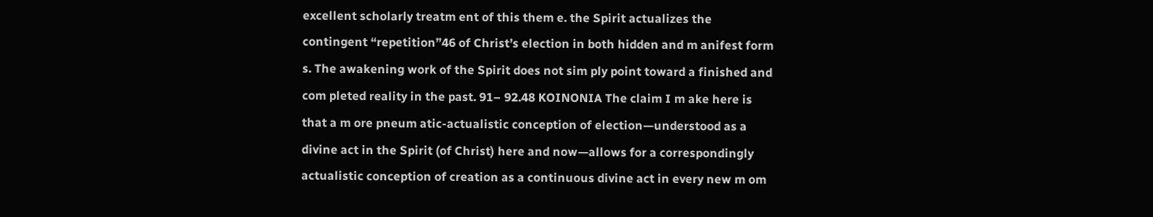excellent scholarly treatm ent of this them e. the Spirit actualizes the contingent “repetition”46 of Christ’s election in both hidden and m anifest form s. The awakening work of the Spirit does not sim ply point toward a finished and com pleted reality in the past. 91– 92.48 KOINONIA The claim I m ake here is that a m ore pneum atic-actualistic conception of election—understood as a divine act in the Spirit (of Christ) here and now—allows for a correspondingly actualistic conception of creation as a continuous divine act in every new m om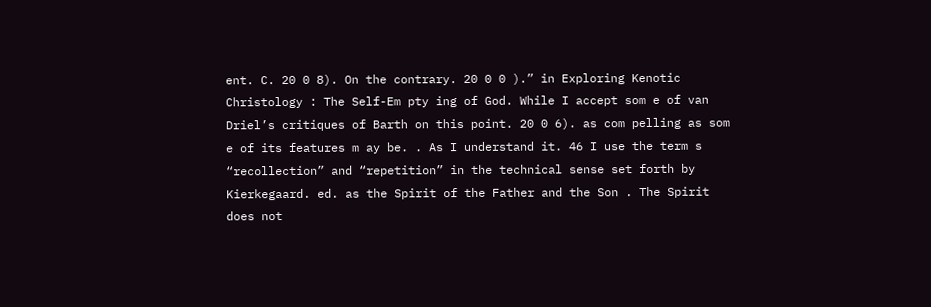ent. C. 20 0 8). On the contrary. 20 0 0 ).” in Exploring Kenotic Christology : The Self-Em pty ing of God. While I accept som e of van Driel’s critiques of Barth on this point. 20 0 6). as com pelling as som e of its features m ay be. . As I understand it. 46 I use the term s “recollection” and “repetition” in the technical sense set forth by Kierkegaard. ed. as the Spirit of the Father and the Son . The Spirit does not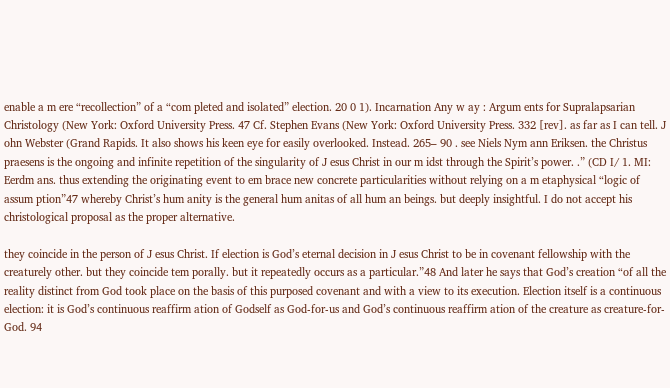enable a m ere “recollection” of a “com pleted and isolated” election. 20 0 1). Incarnation Any w ay : Argum ents for Supralapsarian Christology (New York: Oxford University Press. 47 Cf. Stephen Evans (New York: Oxford University Press. 332 [rev]. as far as I can tell. J ohn Webster (Grand Rapids. It also shows his keen eye for easily overlooked. Instead. 265– 90 . see Niels Nym ann Eriksen. the Christus praesens is the ongoing and infinite repetition of the singularity of J esus Christ in our m idst through the Spirit’s power. .” (CD I/ 1. MI: Eerdm ans. thus extending the originating event to em brace new concrete particularities without relying on a m etaphysical “logic of assum ption”47 whereby Christ’s hum anity is the general hum anitas of all hum an beings. but deeply insightful. I do not accept his christological proposal as the proper alternative.

they coincide in the person of J esus Christ. If election is God’s eternal decision in J esus Christ to be in covenant fellowship with the creaturely other. but they coincide tem porally. but it repeatedly occurs as a particular.”48 And later he says that God’s creation “of all the reality distinct from God took place on the basis of this purposed covenant and with a view to its execution. Election itself is a continuous election: it is God’s continuous reaffirm ation of Godself as God-for-us and God’s continuous reaffirm ation of the creature as creature-for-God. 94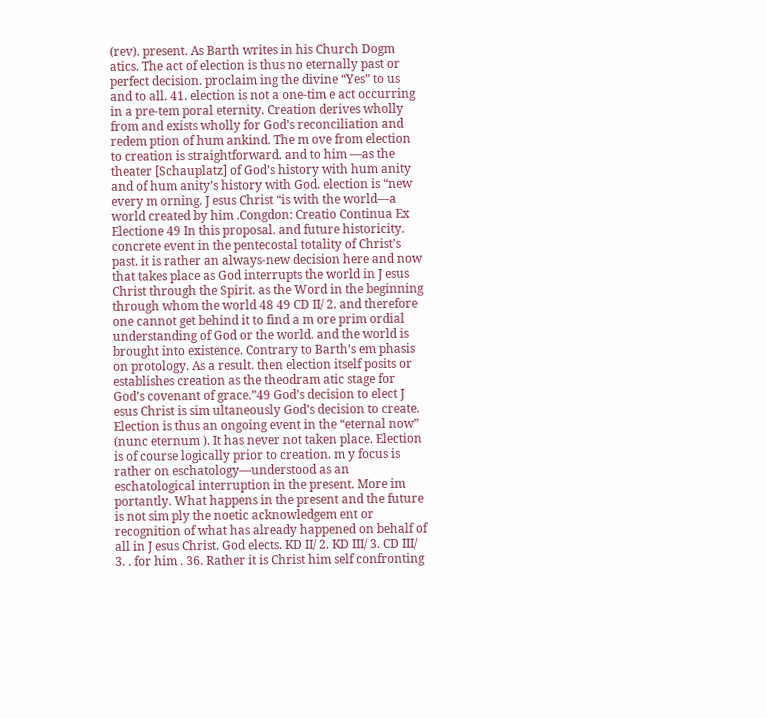(rev). present. As Barth writes in his Church Dogm atics. The act of election is thus no eternally past or perfect decision. proclaim ing the divine “Yes” to us and to all. 41. election is not a one-tim e act occurring in a pre-tem poral eternity. Creation derives wholly from and exists wholly for God’s reconciliation and redem ption of hum ankind. The m ove from election to creation is straightforward. and to him —as the theater [Schauplatz] of God’s history with hum anity and of hum anity’s history with God. election is “new every m orning. J esus Christ “is with the world—a world created by him .Congdon: Creatio Continua Ex Electione 49 In this proposal. and future historicity. concrete event in the pentecostal totality of Christ’s past. it is rather an always-new decision here and now that takes place as God interrupts the world in J esus Christ through the Spirit. as the Word in the beginning through whom the world 48 49 CD II/ 2. and therefore one cannot get behind it to find a m ore prim ordial understanding of God or the world. and the world is brought into existence. Contrary to Barth’s em phasis on protology. As a result. then election itself posits or establishes creation as the theodram atic stage for God’s covenant of grace.”49 God’s decision to elect J esus Christ is sim ultaneously God’s decision to create. Election is thus an ongoing event in the “eternal now” (nunc eternum ). It has never not taken place. Election is of course logically prior to creation. m y focus is rather on eschatology—understood as an eschatological interruption in the present. More im portantly. What happens in the present and the future is not sim ply the noetic acknowledgem ent or recognition of what has already happened on behalf of all in J esus Christ. God elects. KD II/ 2. KD III/ 3. CD III/ 3. . for him . 36. Rather it is Christ him self confronting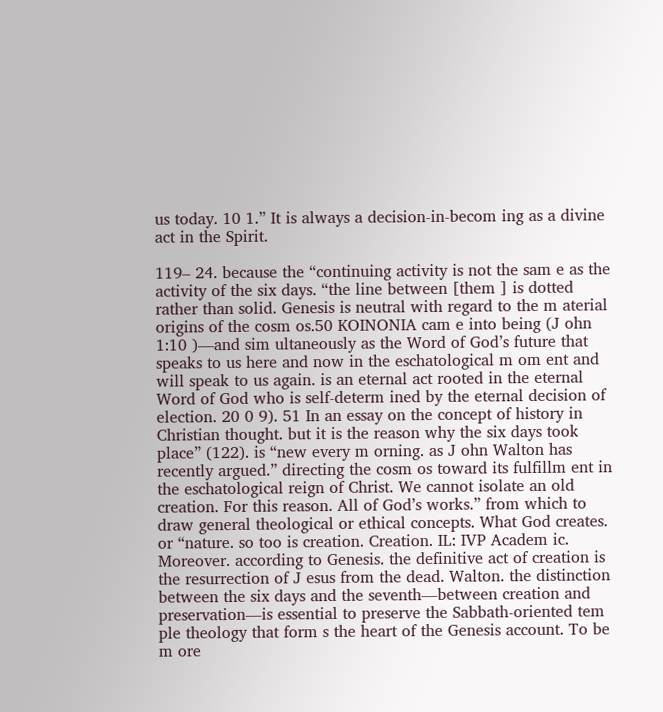us today. 10 1.” It is always a decision-in-becom ing as a divine act in the Spirit.

119– 24. because the “continuing activity is not the sam e as the activity of the six days. “the line between [them ] is dotted rather than solid. Genesis is neutral with regard to the m aterial origins of the cosm os.50 KOINONIA cam e into being (J ohn 1:10 )—and sim ultaneously as the Word of God’s future that speaks to us here and now in the eschatological m om ent and will speak to us again. is an eternal act rooted in the eternal Word of God who is self-determ ined by the eternal decision of election. 20 0 9). 51 In an essay on the concept of history in Christian thought. but it is the reason why the six days took place” (122). is “new every m orning. as J ohn Walton has recently argued.” directing the cosm os toward its fulfillm ent in the eschatological reign of Christ. We cannot isolate an old creation. For this reason. All of God’s works.” from which to draw general theological or ethical concepts. What God creates. or “nature. so too is creation. Creation. IL: IVP Academ ic. Moreover. according to Genesis. the definitive act of creation is the resurrection of J esus from the dead. Walton. the distinction between the six days and the seventh—between creation and preservation—is essential to preserve the Sabbath-oriented tem ple theology that form s the heart of the Genesis account. To be m ore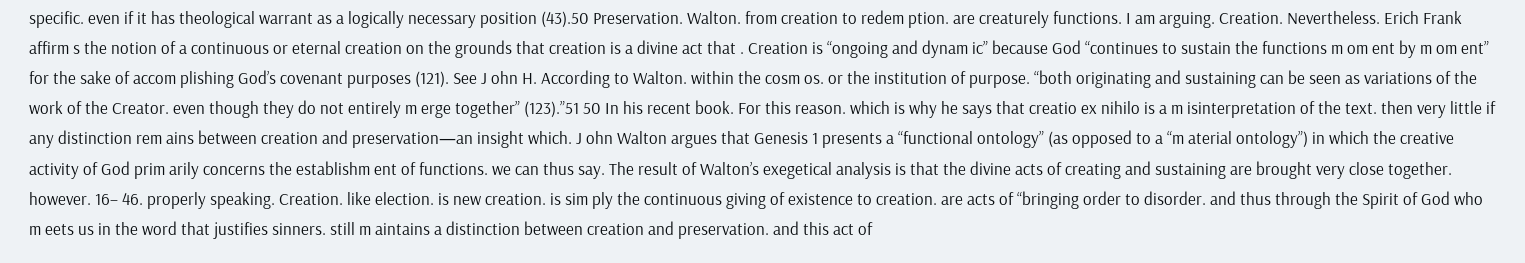specific. even if it has theological warrant as a logically necessary position (43).50 Preservation. Walton. from creation to redem ption. are creaturely functions. I am arguing. Creation. Nevertheless. Erich Frank affirm s the notion of a continuous or eternal creation on the grounds that creation is a divine act that . Creation is “ongoing and dynam ic” because God “continues to sustain the functions m om ent by m om ent” for the sake of accom plishing God’s covenant purposes (121). See J ohn H. According to Walton. within the cosm os. or the institution of purpose. “both originating and sustaining can be seen as variations of the work of the Creator. even though they do not entirely m erge together” (123).”51 50 In his recent book. For this reason. which is why he says that creatio ex nihilo is a m isinterpretation of the text. then very little if any distinction rem ains between creation and preservation—an insight which. J ohn Walton argues that Genesis 1 presents a “functional ontology” (as opposed to a “m aterial ontology”) in which the creative activity of God prim arily concerns the establishm ent of functions. we can thus say. The result of Walton’s exegetical analysis is that the divine acts of creating and sustaining are brought very close together. however. 16– 46. properly speaking. Creation. like election. is new creation. is sim ply the continuous giving of existence to creation. are acts of “bringing order to disorder. and thus through the Spirit of God who m eets us in the word that justifies sinners. still m aintains a distinction between creation and preservation. and this act of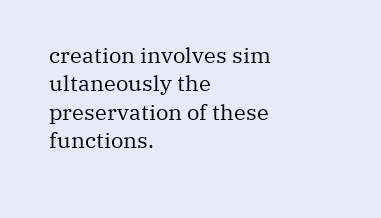creation involves sim ultaneously the preservation of these functions.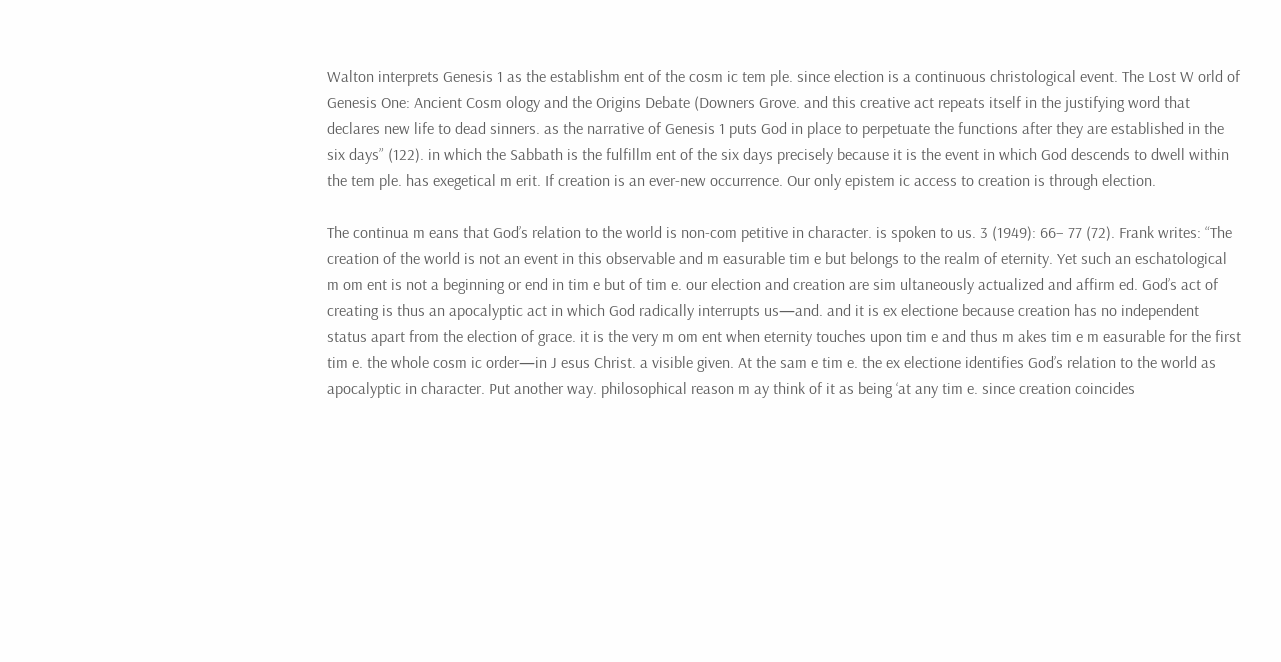Walton interprets Genesis 1 as the establishm ent of the cosm ic tem ple. since election is a continuous christological event. The Lost W orld of Genesis One: Ancient Cosm ology and the Origins Debate (Downers Grove. and this creative act repeats itself in the justifying word that declares new life to dead sinners. as the narrative of Genesis 1 puts God in place to perpetuate the functions after they are established in the six days” (122). in which the Sabbath is the fulfillm ent of the six days precisely because it is the event in which God descends to dwell within the tem ple. has exegetical m erit. If creation is an ever-new occurrence. Our only epistem ic access to creation is through election.

The continua m eans that God’s relation to the world is non-com petitive in character. is spoken to us. 3 (1949): 66– 77 (72). Frank writes: “The creation of the world is not an event in this observable and m easurable tim e but belongs to the realm of eternity. Yet such an eschatological m om ent is not a beginning or end in tim e but of tim e. our election and creation are sim ultaneously actualized and affirm ed. God’s act of creating is thus an apocalyptic act in which God radically interrupts us—and. and it is ex electione because creation has no independent status apart from the election of grace. it is the very m om ent when eternity touches upon tim e and thus m akes tim e m easurable for the first tim e. the whole cosm ic order—in J esus Christ. a visible given. At the sam e tim e. the ex electione identifies God’s relation to the world as apocalyptic in character. Put another way. philosophical reason m ay think of it as being ‘at any tim e. since creation coincides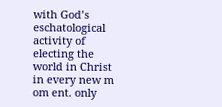with God’s eschatological activity of electing the world in Christ in every new m om ent. only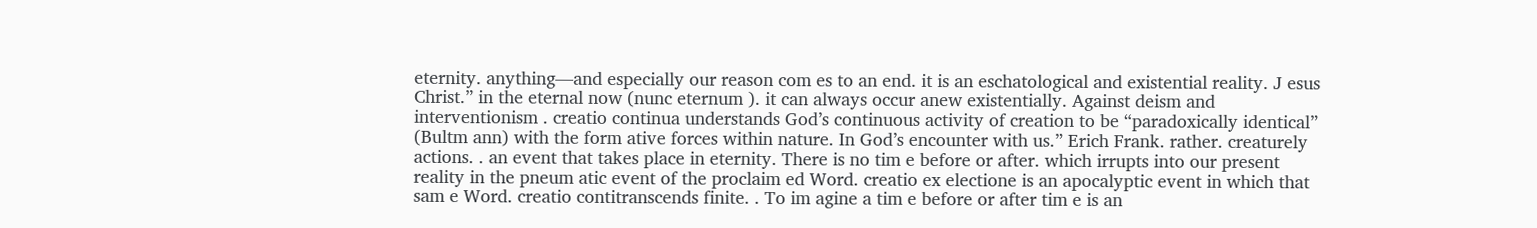eternity. anything—and especially our reason com es to an end. it is an eschatological and existential reality. J esus Christ.” in the eternal now (nunc eternum ). it can always occur anew existentially. Against deism and interventionism . creatio continua understands God’s continuous activity of creation to be “paradoxically identical” (Bultm ann) with the form ative forces within nature. In God’s encounter with us.” Erich Frank. rather. creaturely actions. . an event that takes place in eternity. There is no tim e before or after. which irrupts into our present reality in the pneum atic event of the proclaim ed Word. creatio ex electione is an apocalyptic event in which that sam e Word. creatio contitranscends finite. . To im agine a tim e before or after tim e is an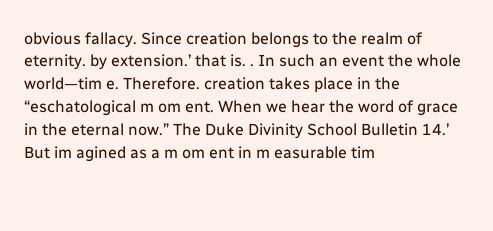obvious fallacy. Since creation belongs to the realm of eternity. by extension.’ that is. . In such an event the whole world—tim e. Therefore. creation takes place in the “eschatological m om ent. When we hear the word of grace in the eternal now.” The Duke Divinity School Bulletin 14.’ But im agined as a m om ent in m easurable tim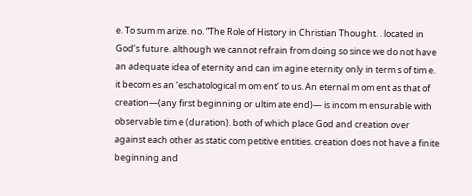e. To sum m arize. no. “The Role of History in Christian Thought. . located in God’s future. although we cannot refrain from doing so since we do not have an adequate idea of eternity and can im agine eternity only in term s of tim e. it becom es an ‘eschatological m om ent’ to us. An eternal m om ent as that of creation—(any first beginning or ultim ate end)— is incom m ensurable with observable tim e (duration). both of which place God and creation over against each other as static com petitive entities. creation does not have a finite beginning and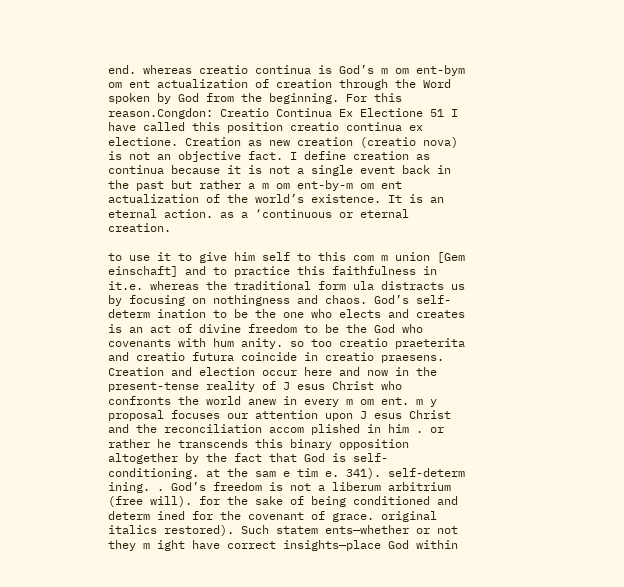end. whereas creatio continua is God’s m om ent-bym om ent actualization of creation through the Word spoken by God from the beginning. For this reason.Congdon: Creatio Continua Ex Electione 51 I have called this position creatio continua ex electione. Creation as new creation (creatio nova) is not an objective fact. I define creation as continua because it is not a single event back in the past but rather a m om ent-by-m om ent actualization of the world’s existence. It is an eternal action. as a ‘continuous or eternal creation.

to use it to give him self to this com m union [Gem einschaft] and to practice this faithfulness in it.e. whereas the traditional form ula distracts us by focusing on nothingness and chaos. God’s self-determ ination to be the one who elects and creates is an act of divine freedom to be the God who covenants with hum anity. so too creatio praeterita and creatio futura coincide in creatio praesens. Creation and election occur here and now in the present-tense reality of J esus Christ who confronts the world anew in every m om ent. m y proposal focuses our attention upon J esus Christ and the reconciliation accom plished in him . or rather he transcends this binary opposition altogether by the fact that God is self-conditioning. at the sam e tim e. 341). self-determ ining. . God’s freedom is not a liberum arbitrium (free will). for the sake of being conditioned and determ ined for the covenant of grace. original italics restored). Such statem ents—whether or not they m ight have correct insights—place God within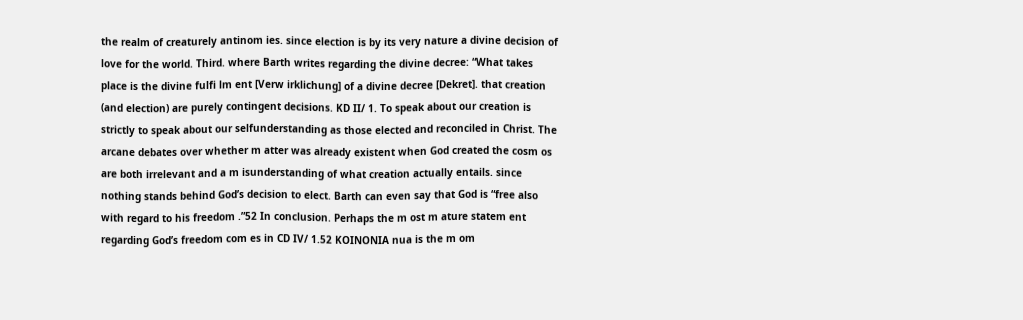the realm of creaturely antinom ies. since election is by its very nature a divine decision of love for the world. Third. where Barth writes regarding the divine decree: “What takes place is the divine fulfi lm ent [Verw irklichung] of a divine decree [Dekret]. that creation (and election) are purely contingent decisions. KD II/ 1. To speak about our creation is strictly to speak about our selfunderstanding as those elected and reconciled in Christ. The arcane debates over whether m atter was already existent when God created the cosm os are both irrelevant and a m isunderstanding of what creation actually entails. since nothing stands behind God’s decision to elect. Barth can even say that God is “free also with regard to his freedom .”52 In conclusion. Perhaps the m ost m ature statem ent regarding God’s freedom com es in CD IV/ 1.52 KOINONIA nua is the m om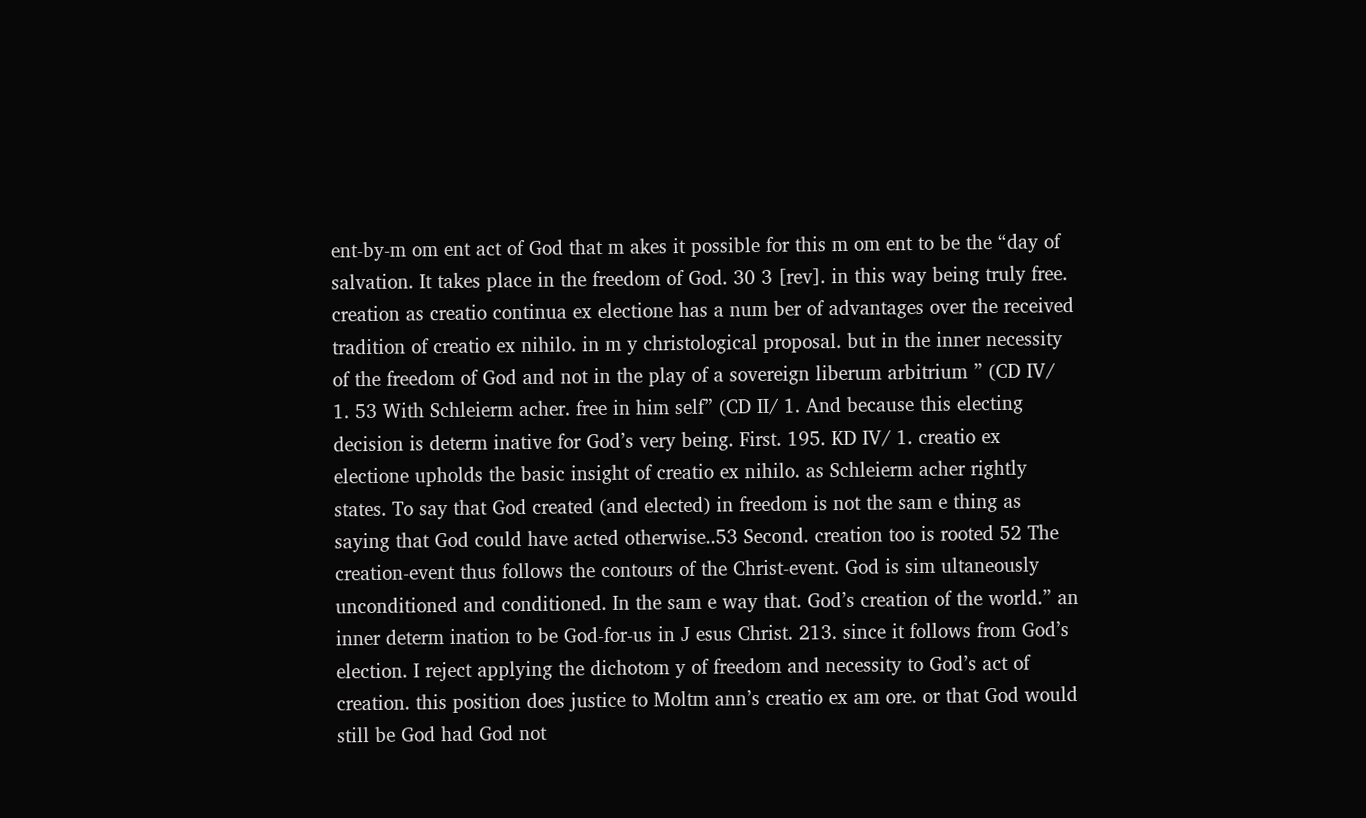ent-by-m om ent act of God that m akes it possible for this m om ent to be the “day of salvation. It takes place in the freedom of God. 30 3 [rev]. in this way being truly free. creation as creatio continua ex electione has a num ber of advantages over the received tradition of creatio ex nihilo. in m y christological proposal. but in the inner necessity of the freedom of God and not in the play of a sovereign liberum arbitrium ” (CD IV/ 1. 53 With Schleierm acher. free in him self” (CD II/ 1. And because this electing decision is determ inative for God’s very being. First. 195. KD IV/ 1. creatio ex electione upholds the basic insight of creatio ex nihilo. as Schleierm acher rightly states. To say that God created (and elected) in freedom is not the sam e thing as saying that God could have acted otherwise..53 Second. creation too is rooted 52 The creation-event thus follows the contours of the Christ-event. God is sim ultaneously unconditioned and conditioned. In the sam e way that. God’s creation of the world.” an inner determ ination to be God-for-us in J esus Christ. 213. since it follows from God’s election. I reject applying the dichotom y of freedom and necessity to God’s act of creation. this position does justice to Moltm ann’s creatio ex am ore. or that God would still be God had God not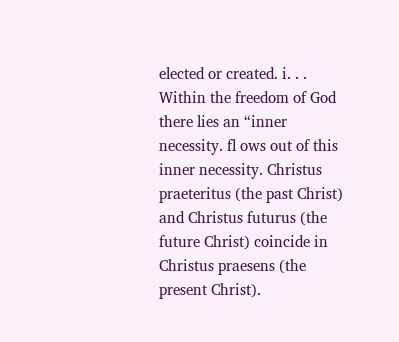elected or created. i. . . Within the freedom of God there lies an “inner necessity. fl ows out of this inner necessity. Christus praeteritus (the past Christ) and Christus futurus (the future Christ) coincide in Christus praesens (the present Christ).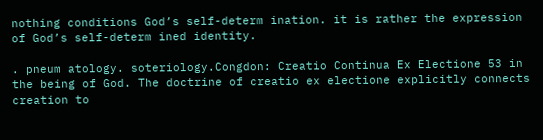nothing conditions God’s self-determ ination. it is rather the expression of God’s self-determ ined identity.

. pneum atology. soteriology.Congdon: Creatio Continua Ex Electione 53 in the being of God. The doctrine of creatio ex electione explicitly connects creation to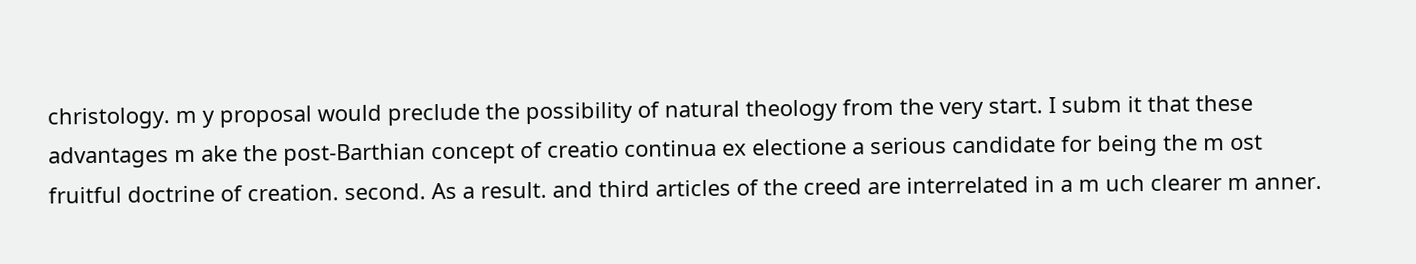christology. m y proposal would preclude the possibility of natural theology from the very start. I subm it that these advantages m ake the post-Barthian concept of creatio continua ex electione a serious candidate for being the m ost fruitful doctrine of creation. second. As a result. and third articles of the creed are interrelated in a m uch clearer m anner.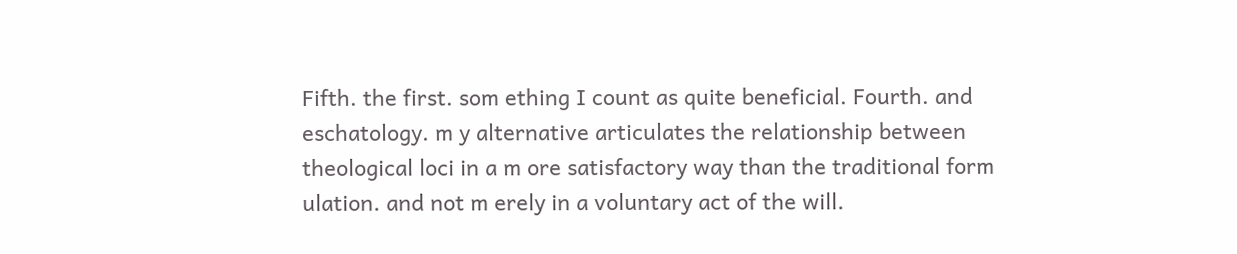Fifth. the first. som ething I count as quite beneficial. Fourth. and eschatology. m y alternative articulates the relationship between theological loci in a m ore satisfactory way than the traditional form ulation. and not m erely in a voluntary act of the will.